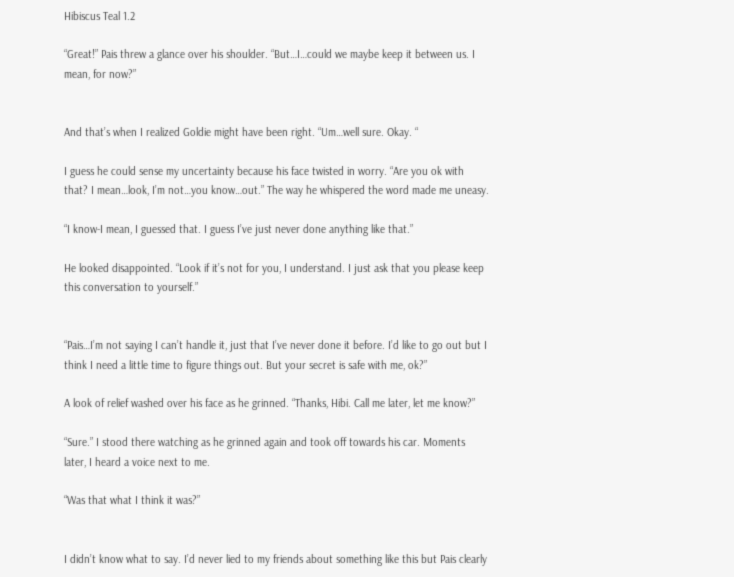Hibiscus Teal 1.2

“Great!” Pais threw a glance over his shoulder. “But…I…could we maybe keep it between us. I mean, for now?”


And that’s when I realized Goldie might have been right. “Um…well sure. Okay. “

I guess he could sense my uncertainty because his face twisted in worry. “Are you ok with that? I mean…look, I’m not…you know…out.” The way he whispered the word made me uneasy.

“I know-I mean, I guessed that. I guess I’ve just never done anything like that.”

He looked disappointed. “Look if it’s not for you, I understand. I just ask that you please keep this conversation to yourself.”


“Pais…I’m not saying I can’t handle it, just that I’ve never done it before. I’d like to go out but I think I need a little time to figure things out. But your secret is safe with me, ok?”

A look of relief washed over his face as he grinned. “Thanks, Hibi. Call me later, let me know?”

“Sure.” I stood there watching as he grinned again and took off towards his car. Moments later, I heard a voice next to me.

“Was that what I think it was?”


I didn’t know what to say. I’d never lied to my friends about something like this but Pais clearly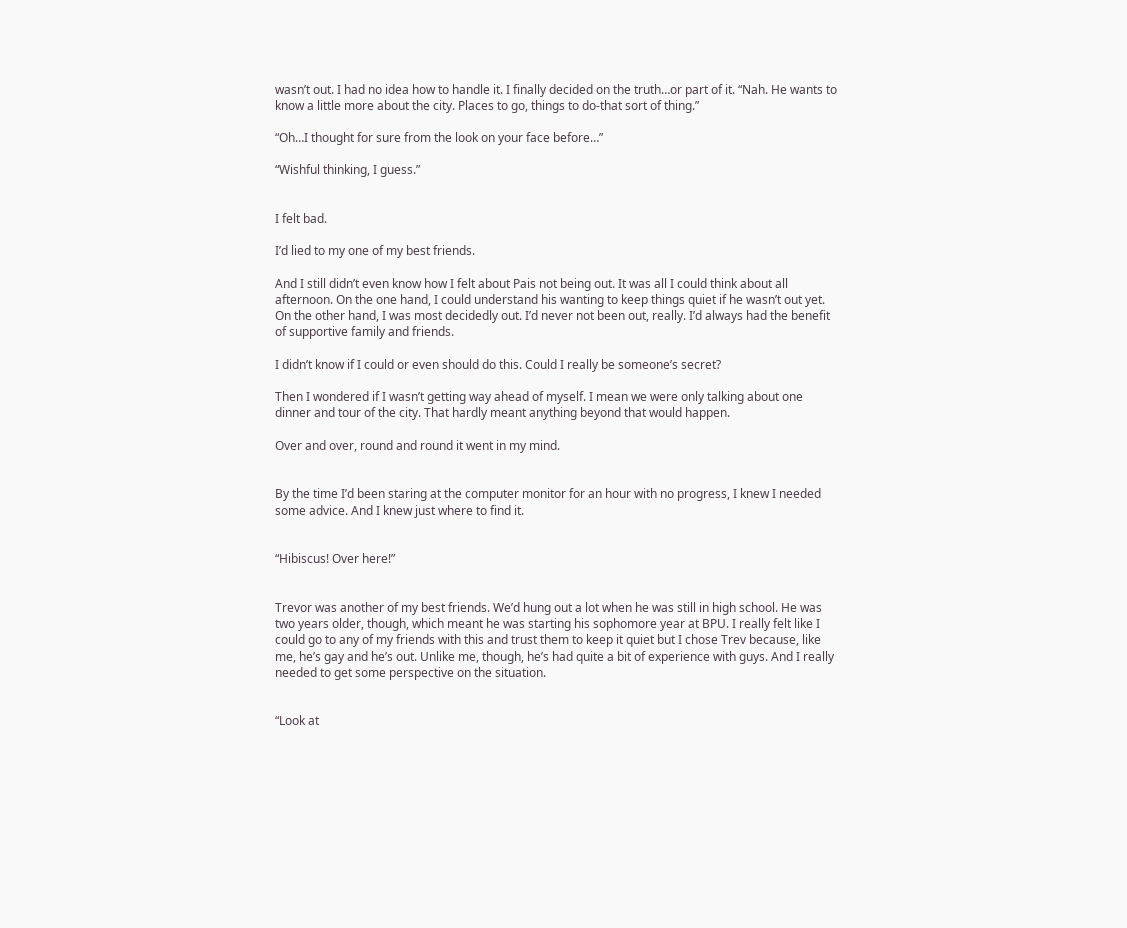wasn’t out. I had no idea how to handle it. I finally decided on the truth…or part of it. “Nah. He wants to know a little more about the city. Places to go, things to do-that sort of thing.”

“Oh…I thought for sure from the look on your face before…”

“Wishful thinking, I guess.”


I felt bad.

I’d lied to my one of my best friends.

And I still didn’t even know how I felt about Pais not being out. It was all I could think about all afternoon. On the one hand, I could understand his wanting to keep things quiet if he wasn’t out yet. On the other hand, I was most decidedly out. I’d never not been out, really. I’d always had the benefit of supportive family and friends.

I didn’t know if I could or even should do this. Could I really be someone’s secret?

Then I wondered if I wasn’t getting way ahead of myself. I mean we were only talking about one dinner and tour of the city. That hardly meant anything beyond that would happen.

Over and over, round and round it went in my mind.


By the time I’d been staring at the computer monitor for an hour with no progress, I knew I needed some advice. And I knew just where to find it.


“Hibiscus! Over here!”


Trevor was another of my best friends. We’d hung out a lot when he was still in high school. He was two years older, though, which meant he was starting his sophomore year at BPU. I really felt like I could go to any of my friends with this and trust them to keep it quiet but I chose Trev because, like me, he’s gay and he’s out. Unlike me, though, he’s had quite a bit of experience with guys. And I really needed to get some perspective on the situation.


“Look at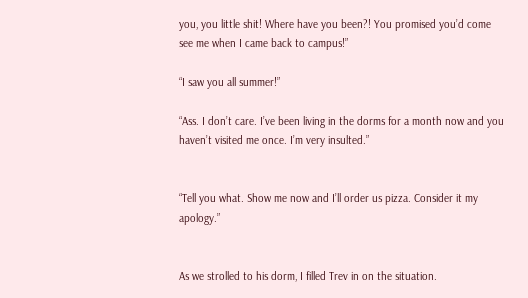you, you little shit! Where have you been?! You promised you’d come see me when I came back to campus!”

“I saw you all summer!”

“Ass. I don’t care. I’ve been living in the dorms for a month now and you haven’t visited me once. I’m very insulted.”


“Tell you what. Show me now and I’ll order us pizza. Consider it my apology.”


As we strolled to his dorm, I filled Trev in on the situation.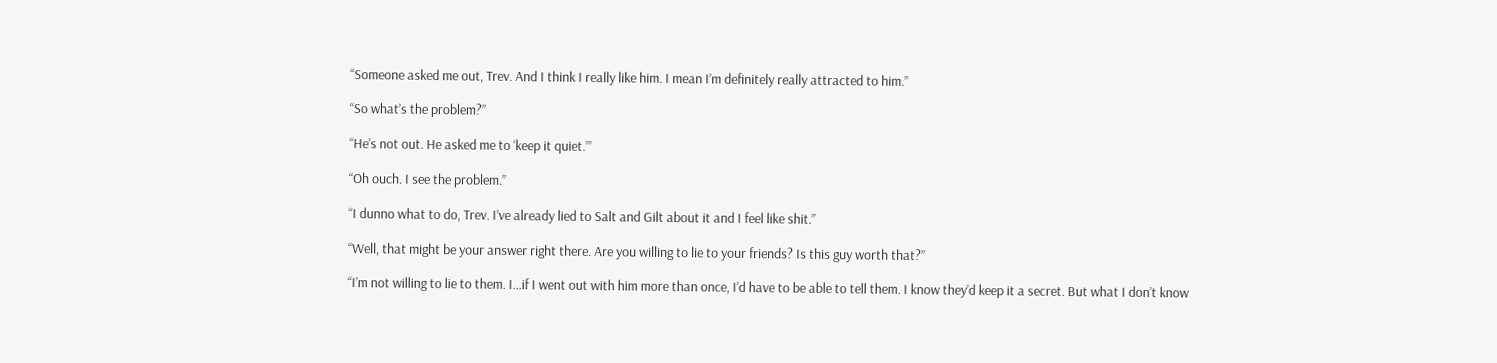“Someone asked me out, Trev. And I think I really like him. I mean I’m definitely really attracted to him.”

“So what’s the problem?”

“He’s not out. He asked me to ‘keep it quiet.’”

“Oh ouch. I see the problem.”

“I dunno what to do, Trev. I’ve already lied to Salt and Gilt about it and I feel like shit.”

“Well, that might be your answer right there. Are you willing to lie to your friends? Is this guy worth that?”

“I’m not willing to lie to them. I…if I went out with him more than once, I’d have to be able to tell them. I know they’d keep it a secret. But what I don’t know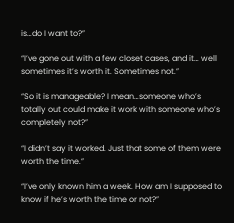is…do I want to?”

“I’ve gone out with a few closet cases, and it… well sometimes it’s worth it. Sometimes not.”

“So it is manageable? I mean…someone who’s totally out could make it work with someone who’s completely not?”

“I didn’t say it worked. Just that some of them were worth the time.”

“I’ve only known him a week. How am I supposed to know if he’s worth the time or not?”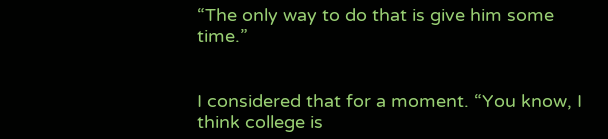“The only way to do that is give him some time.”


I considered that for a moment. “You know, I think college is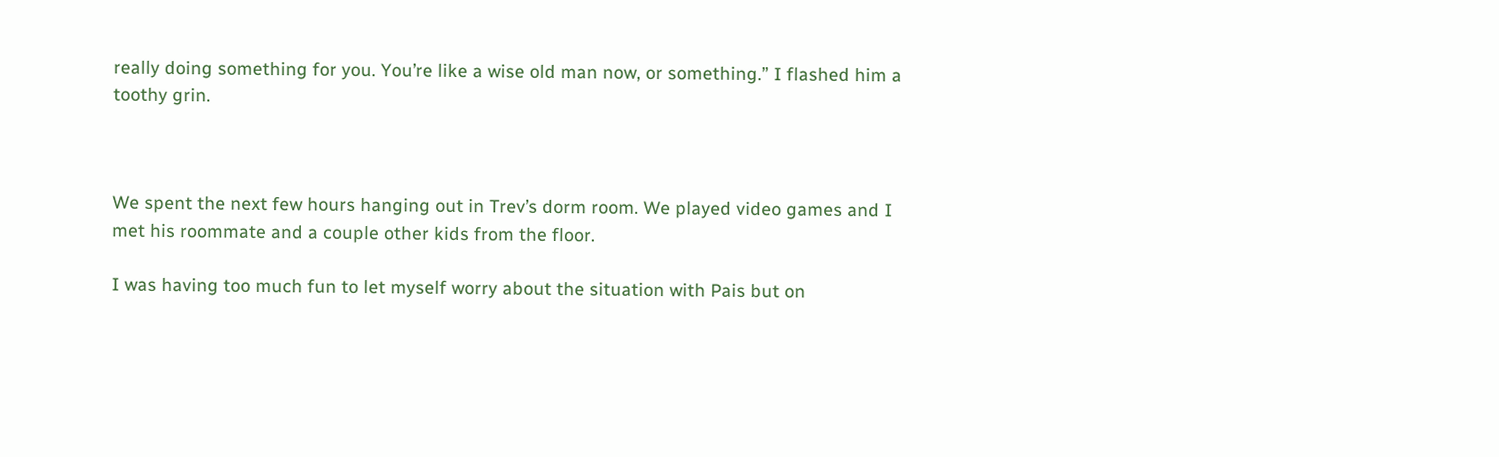really doing something for you. You’re like a wise old man now, or something.” I flashed him a toothy grin.



We spent the next few hours hanging out in Trev’s dorm room. We played video games and I met his roommate and a couple other kids from the floor.

I was having too much fun to let myself worry about the situation with Pais but on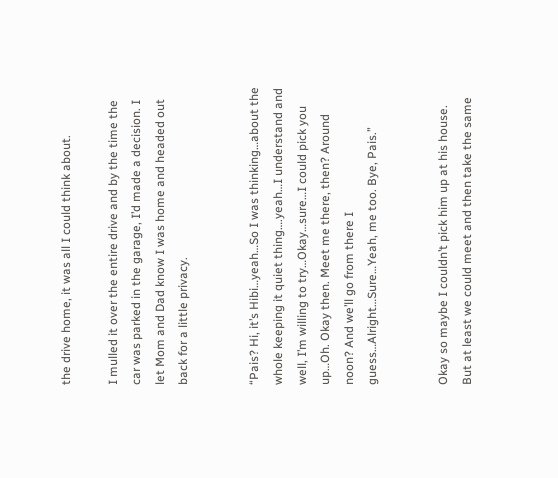the drive home, it was all I could think about.

I mulled it over the entire drive and by the time the car was parked in the garage, I’d made a decision. I let Mom and Dad know I was home and headed out back for a little privacy.


“Pais? Hi, it’s Hibi…yeah…So I was thinking…about the whole keeping it quiet thing….yeah…I understand and well, I’m willing to try…Okay…sure…I could pick you up…Oh. Okay then. Meet me there, then? Around noon? And we’ll go from there I guess…Alright…Sure…Yeah, me too. Bye, Pais.”


Okay so maybe I couldn’t pick him up at his house. But at least we could meet and then take the same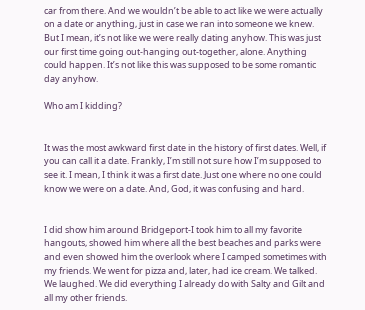car from there. And we wouldn’t be able to act like we were actually on a date or anything, just in case we ran into someone we knew. But I mean, it’s not like we were really dating anyhow. This was just our first time going out-hanging out-together, alone. Anything could happen. It’s not like this was supposed to be some romantic day anyhow.

Who am I kidding?


It was the most awkward first date in the history of first dates. Well, if you can call it a date. Frankly, I’m still not sure how I’m supposed to see it. I mean, I think it was a first date. Just one where no one could know we were on a date. And, God, it was confusing and hard.


I did show him around Bridgeport-I took him to all my favorite hangouts, showed him where all the best beaches and parks were and even showed him the overlook where I camped sometimes with my friends. We went for pizza and, later, had ice cream. We talked. We laughed. We did everything I already do with Salty and Gilt and all my other friends.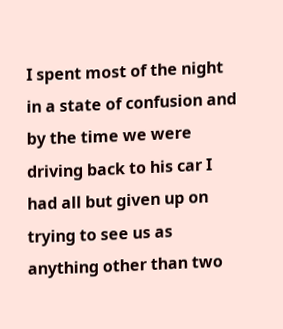I spent most of the night in a state of confusion and by the time we were driving back to his car I had all but given up on trying to see us as anything other than two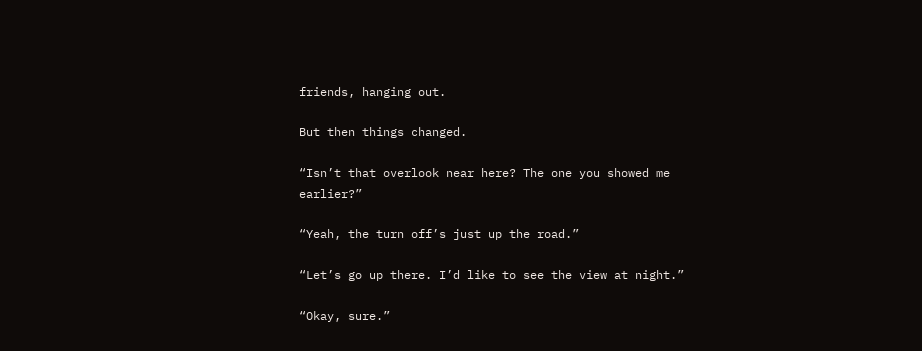friends, hanging out.

But then things changed.

“Isn’t that overlook near here? The one you showed me earlier?”

“Yeah, the turn off’s just up the road.”

“Let’s go up there. I’d like to see the view at night.”

“Okay, sure.”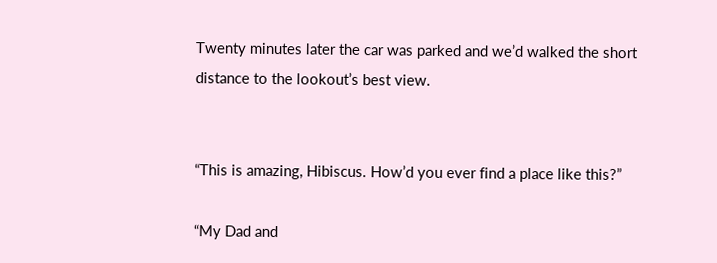Twenty minutes later the car was parked and we’d walked the short distance to the lookout’s best view.


“This is amazing, Hibiscus. How’d you ever find a place like this?”

“My Dad and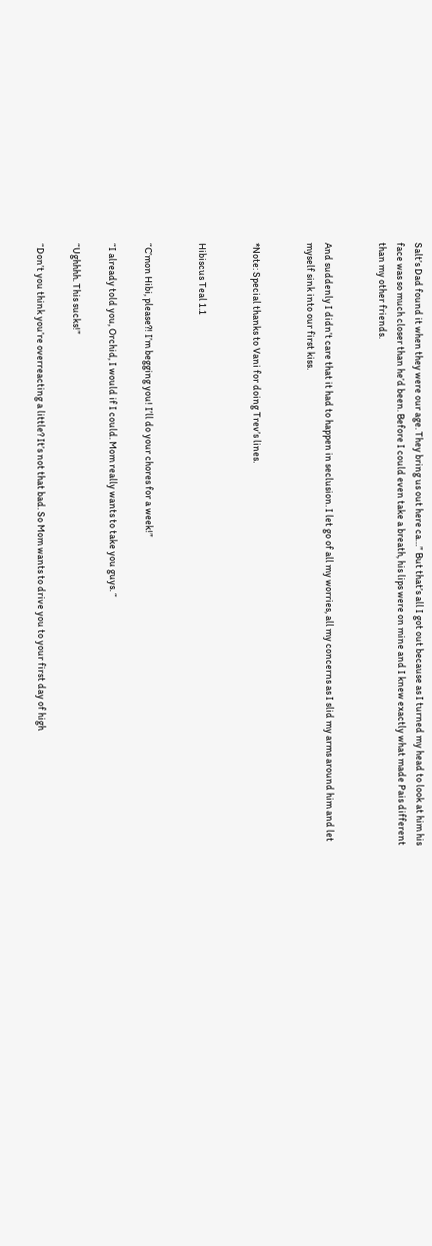Salt’s Dad found it when they were our age. They bring us out here ca…” But that’s all I got out because as I turned my head to look at him his face was so much closer than he’d been. Before I could even take a breath, his lips were on mine and I knew exactly what made Pais different than my other friends.


And suddenly I didn’t care that it had to happen in seclusion. I let go of all my worries, all my concerns as I slid my arms around him and let myself sink into our first kiss.


*Note: Special thanks to Vani for doing Trev’s lines.


Hibiscus Teal 1.1


“C’mon Hibi, please?! I’m begging you! I’ll do your chores for a week!”

“I already told you, Orchid, I would if I could. Mom really wants to take you guys. “

“Ughhhh. This sucks!”

“Don’t you think you’re overreacting a little? It’s not that bad. So Mom wants to drive you to your first day of high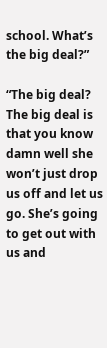school. What’s the big deal?”

“The big deal? The big deal is that you know damn well she won’t just drop us off and let us go. She’s going to get out with us and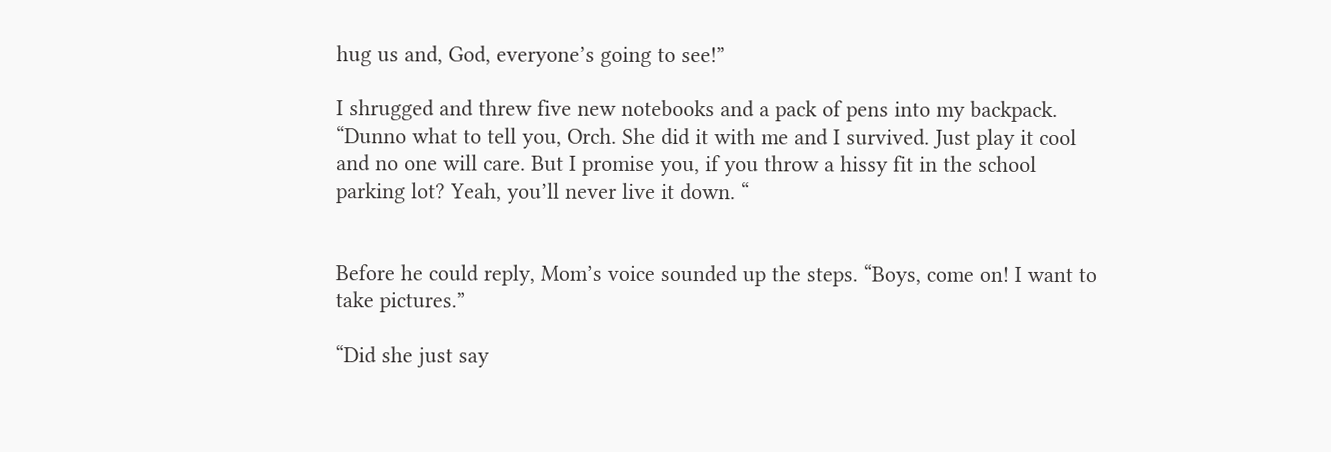hug us and, God, everyone’s going to see!”

I shrugged and threw five new notebooks and a pack of pens into my backpack. “Dunno what to tell you, Orch. She did it with me and I survived. Just play it cool and no one will care. But I promise you, if you throw a hissy fit in the school parking lot? Yeah, you’ll never live it down. “


Before he could reply, Mom’s voice sounded up the steps. “Boys, come on! I want to take pictures.”

“Did she just say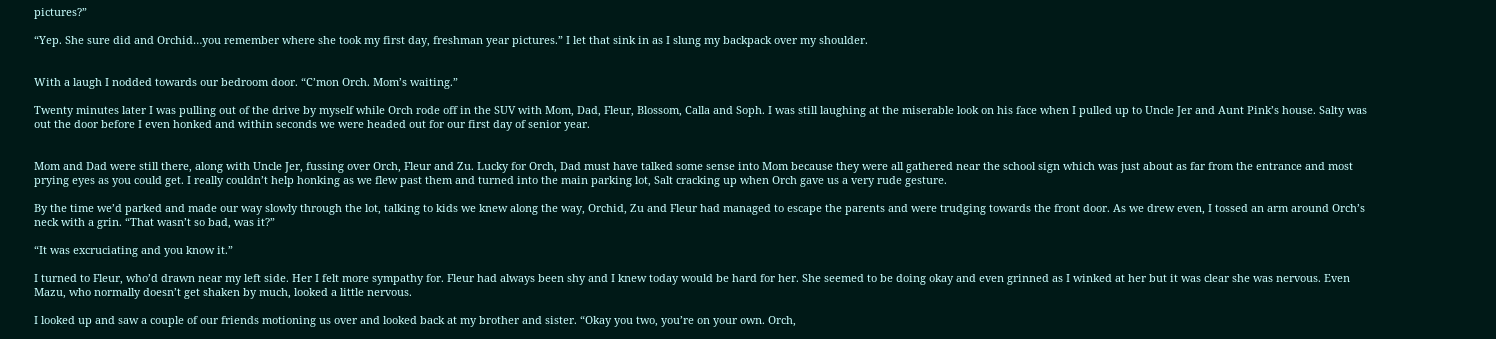pictures?”

“Yep. She sure did and Orchid…you remember where she took my first day, freshman year pictures.” I let that sink in as I slung my backpack over my shoulder.


With a laugh I nodded towards our bedroom door. “C’mon Orch. Mom’s waiting.”

Twenty minutes later I was pulling out of the drive by myself while Orch rode off in the SUV with Mom, Dad, Fleur, Blossom, Calla and Soph. I was still laughing at the miserable look on his face when I pulled up to Uncle Jer and Aunt Pink’s house. Salty was out the door before I even honked and within seconds we were headed out for our first day of senior year.


Mom and Dad were still there, along with Uncle Jer, fussing over Orch, Fleur and Zu. Lucky for Orch, Dad must have talked some sense into Mom because they were all gathered near the school sign which was just about as far from the entrance and most prying eyes as you could get. I really couldn’t help honking as we flew past them and turned into the main parking lot, Salt cracking up when Orch gave us a very rude gesture.

By the time we’d parked and made our way slowly through the lot, talking to kids we knew along the way, Orchid, Zu and Fleur had managed to escape the parents and were trudging towards the front door. As we drew even, I tossed an arm around Orch’s neck with a grin. “That wasn’t so bad, was it?”

“It was excruciating and you know it.”

I turned to Fleur, who’d drawn near my left side. Her I felt more sympathy for. Fleur had always been shy and I knew today would be hard for her. She seemed to be doing okay and even grinned as I winked at her but it was clear she was nervous. Even Mazu, who normally doesn’t get shaken by much, looked a little nervous.

I looked up and saw a couple of our friends motioning us over and looked back at my brother and sister. “Okay you two, you’re on your own. Orch,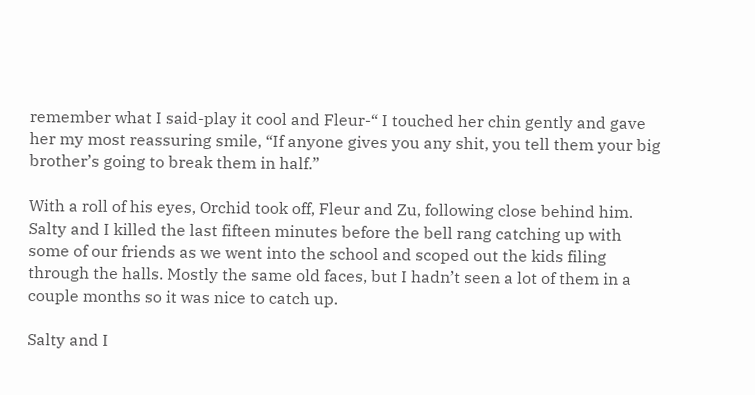remember what I said-play it cool and Fleur-“ I touched her chin gently and gave her my most reassuring smile, “If anyone gives you any shit, you tell them your big brother’s going to break them in half.”

With a roll of his eyes, Orchid took off, Fleur and Zu, following close behind him.
Salty and I killed the last fifteen minutes before the bell rang catching up with some of our friends as we went into the school and scoped out the kids filing through the halls. Mostly the same old faces, but I hadn’t seen a lot of them in a couple months so it was nice to catch up.

Salty and I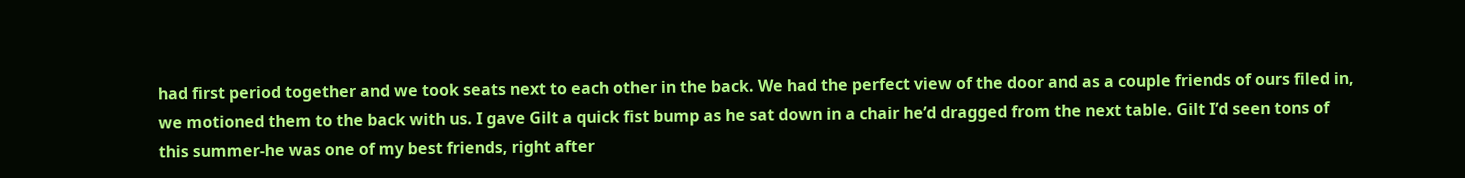had first period together and we took seats next to each other in the back. We had the perfect view of the door and as a couple friends of ours filed in, we motioned them to the back with us. I gave Gilt a quick fist bump as he sat down in a chair he’d dragged from the next table. Gilt I’d seen tons of this summer-he was one of my best friends, right after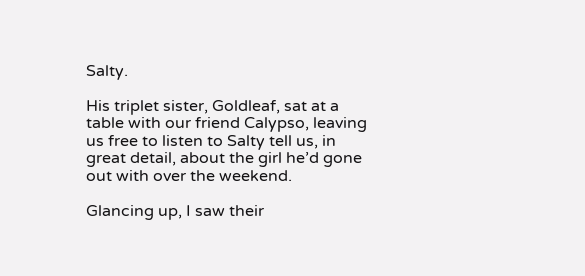Salty.

His triplet sister, Goldleaf, sat at a table with our friend Calypso, leaving us free to listen to Salty tell us, in great detail, about the girl he’d gone out with over the weekend.

Glancing up, I saw their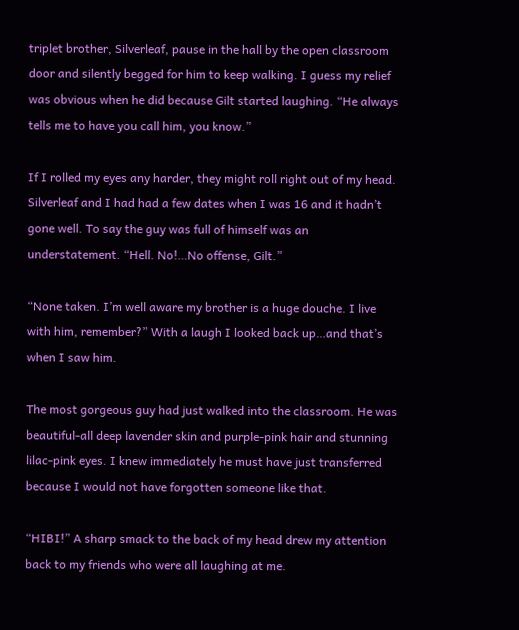triplet brother, Silverleaf, pause in the hall by the open classroom door and silently begged for him to keep walking. I guess my relief was obvious when he did because Gilt started laughing. “He always tells me to have you call him, you know.”

If I rolled my eyes any harder, they might roll right out of my head. Silverleaf and I had had a few dates when I was 16 and it hadn’t gone well. To say the guy was full of himself was an understatement. “Hell. No!…No offense, Gilt.”

“None taken. I’m well aware my brother is a huge douche. I live with him, remember?” With a laugh I looked back up…and that’s when I saw him.

The most gorgeous guy had just walked into the classroom. He was beautiful-all deep lavender skin and purple-pink hair and stunning lilac-pink eyes. I knew immediately he must have just transferred because I would not have forgotten someone like that.

“HIBI!” A sharp smack to the back of my head drew my attention back to my friends who were all laughing at me.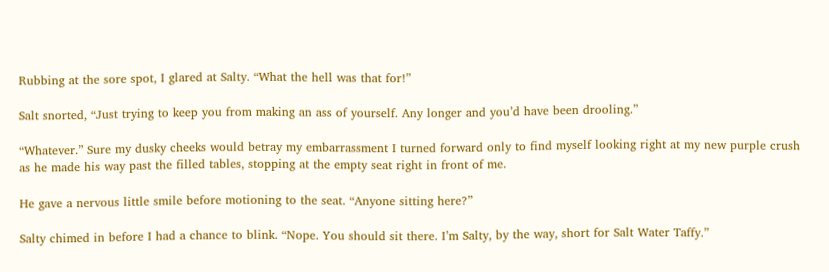Rubbing at the sore spot, I glared at Salty. “What the hell was that for!”

Salt snorted, “Just trying to keep you from making an ass of yourself. Any longer and you’d have been drooling.”

“Whatever.” Sure my dusky cheeks would betray my embarrassment I turned forward only to find myself looking right at my new purple crush as he made his way past the filled tables, stopping at the empty seat right in front of me.

He gave a nervous little smile before motioning to the seat. “Anyone sitting here?”

Salty chimed in before I had a chance to blink. “Nope. You should sit there. I’m Salty, by the way, short for Salt Water Taffy.”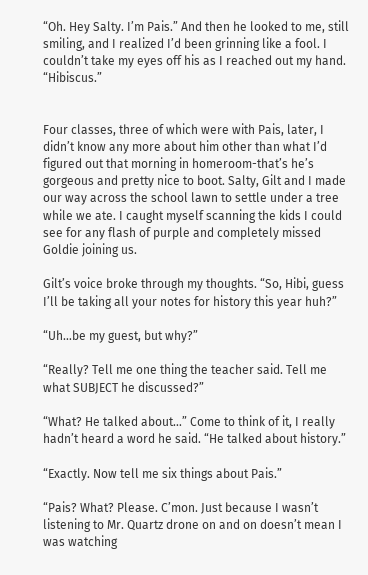“Oh. Hey Salty. I’m Pais.” And then he looked to me, still smiling, and I realized I’d been grinning like a fool. I couldn’t take my eyes off his as I reached out my hand. “Hibiscus.”


Four classes, three of which were with Pais, later, I didn’t know any more about him other than what I’d figured out that morning in homeroom-that’s he’s gorgeous and pretty nice to boot. Salty, Gilt and I made our way across the school lawn to settle under a tree while we ate. I caught myself scanning the kids I could see for any flash of purple and completely missed Goldie joining us.

Gilt’s voice broke through my thoughts. “So, Hibi, guess I’ll be taking all your notes for history this year huh?”

“Uh…be my guest, but why?”

“Really? Tell me one thing the teacher said. Tell me what SUBJECT he discussed?”

“What? He talked about…” Come to think of it, I really hadn’t heard a word he said. “He talked about history.”

“Exactly. Now tell me six things about Pais.”

“Pais? What? Please. C’mon. Just because I wasn’t listening to Mr. Quartz drone on and on doesn’t mean I was watching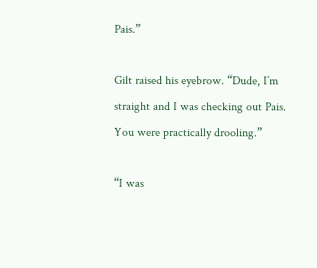Pais.”

Gilt raised his eyebrow. “Dude, I’m straight and I was checking out Pais. You were practically drooling.”

“I was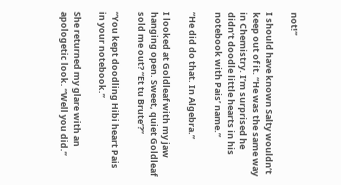not!”

I should have known Salty wouldn’t keep out of it. “He was the same way in Chemistry. I’m surprised he didn’t doodle little hearts in his notebook with Pais’ name.”

“He did do that. In Algebra.”

I looked at Goldleaf with my jaw hanging open. Sweet, quiet Goldleaf sold me out? “Et tu Brute’?”

“You kept doodling Hibi heart Pais in your notebook.”

She returned my glare with an apologetic look. “Well you did.”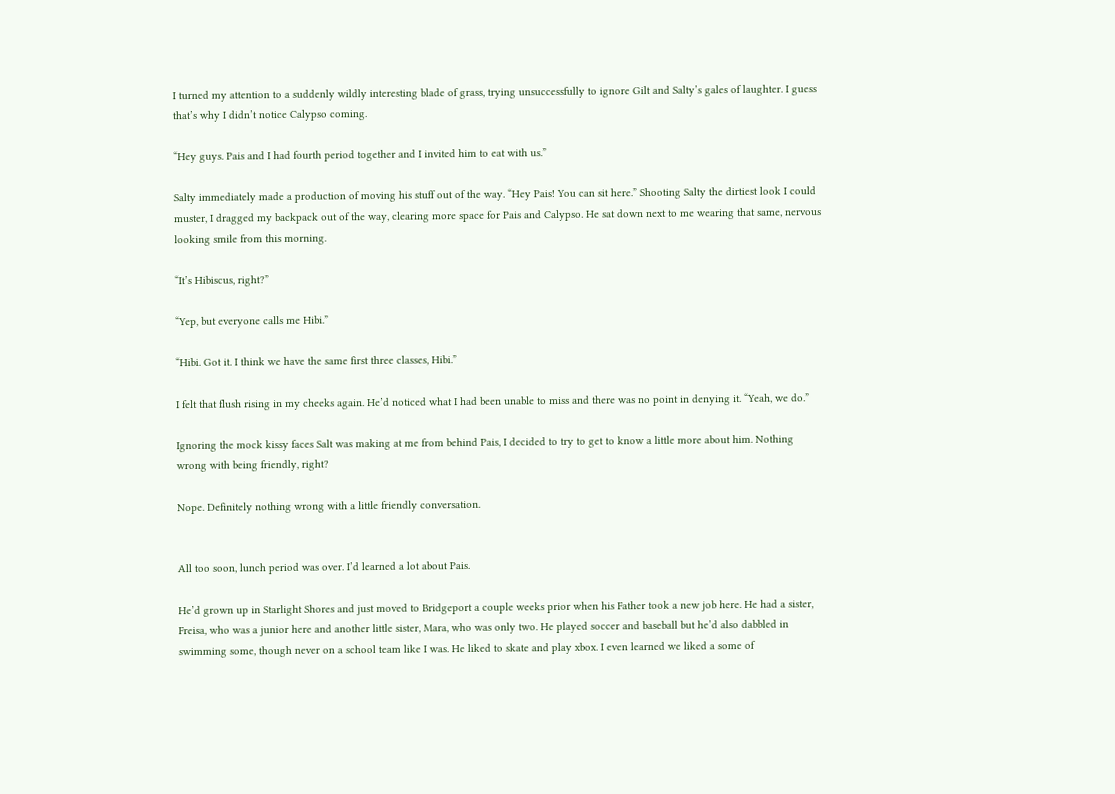I turned my attention to a suddenly wildly interesting blade of grass, trying unsuccessfully to ignore Gilt and Salty’s gales of laughter. I guess that’s why I didn’t notice Calypso coming.

“Hey guys. Pais and I had fourth period together and I invited him to eat with us.”

Salty immediately made a production of moving his stuff out of the way. “Hey Pais! You can sit here.” Shooting Salty the dirtiest look I could muster, I dragged my backpack out of the way, clearing more space for Pais and Calypso. He sat down next to me wearing that same, nervous looking smile from this morning.

“It’s Hibiscus, right?”

“Yep, but everyone calls me Hibi.”

“Hibi. Got it. I think we have the same first three classes, Hibi.”

I felt that flush rising in my cheeks again. He’d noticed what I had been unable to miss and there was no point in denying it. “Yeah, we do.”

Ignoring the mock kissy faces Salt was making at me from behind Pais, I decided to try to get to know a little more about him. Nothing wrong with being friendly, right?

Nope. Definitely nothing wrong with a little friendly conversation.


All too soon, lunch period was over. I’d learned a lot about Pais.

He’d grown up in Starlight Shores and just moved to Bridgeport a couple weeks prior when his Father took a new job here. He had a sister, Freisa, who was a junior here and another little sister, Mara, who was only two. He played soccer and baseball but he’d also dabbled in swimming some, though never on a school team like I was. He liked to skate and play xbox. I even learned we liked a some of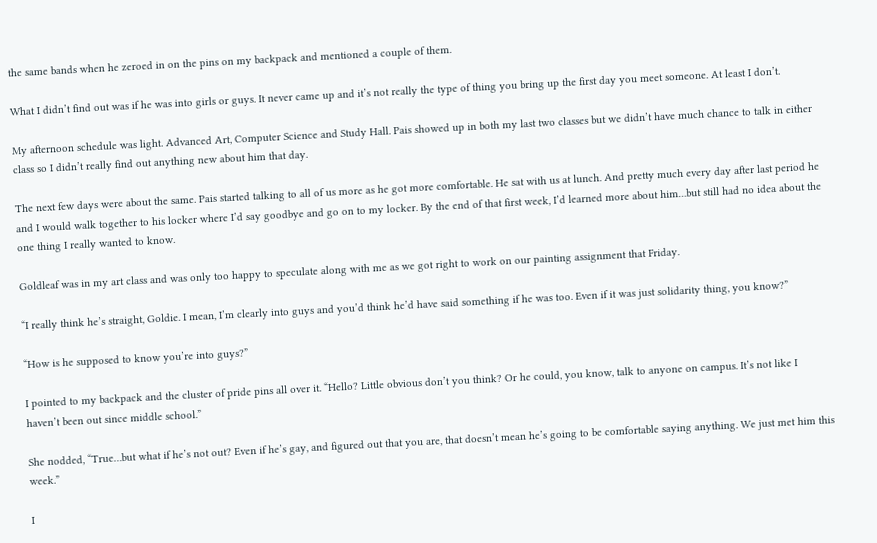the same bands when he zeroed in on the pins on my backpack and mentioned a couple of them.

What I didn’t find out was if he was into girls or guys. It never came up and it’s not really the type of thing you bring up the first day you meet someone. At least I don’t.

My afternoon schedule was light. Advanced Art, Computer Science and Study Hall. Pais showed up in both my last two classes but we didn’t have much chance to talk in either class so I didn’t really find out anything new about him that day.

The next few days were about the same. Pais started talking to all of us more as he got more comfortable. He sat with us at lunch. And pretty much every day after last period he and I would walk together to his locker where I’d say goodbye and go on to my locker. By the end of that first week, I’d learned more about him…but still had no idea about the one thing I really wanted to know.

Goldleaf was in my art class and was only too happy to speculate along with me as we got right to work on our painting assignment that Friday.

“I really think he’s straight, Goldie. I mean, I’m clearly into guys and you’d think he’d have said something if he was too. Even if it was just solidarity thing, you know?”

“How is he supposed to know you’re into guys?”

I pointed to my backpack and the cluster of pride pins all over it. “Hello? Little obvious don’t you think? Or he could, you know, talk to anyone on campus. It’s not like I haven’t been out since middle school.”

She nodded, “True…but what if he’s not out? Even if he’s gay, and figured out that you are, that doesn’t mean he’s going to be comfortable saying anything. We just met him this week.”

I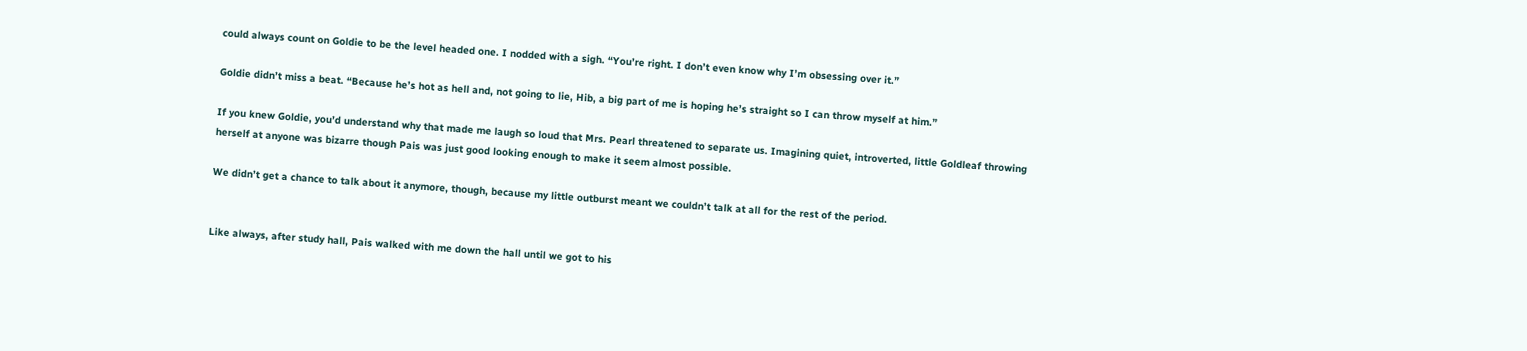could always count on Goldie to be the level headed one. I nodded with a sigh. “You’re right. I don’t even know why I’m obsessing over it.”

Goldie didn’t miss a beat. “Because he’s hot as hell and, not going to lie, Hib, a big part of me is hoping he’s straight so I can throw myself at him.”

If you knew Goldie, you’d understand why that made me laugh so loud that Mrs. Pearl threatened to separate us. Imagining quiet, introverted, little Goldleaf throwing herself at anyone was bizarre though Pais was just good looking enough to make it seem almost possible.

We didn’t get a chance to talk about it anymore, though, because my little outburst meant we couldn’t talk at all for the rest of the period.


Like always, after study hall, Pais walked with me down the hall until we got to his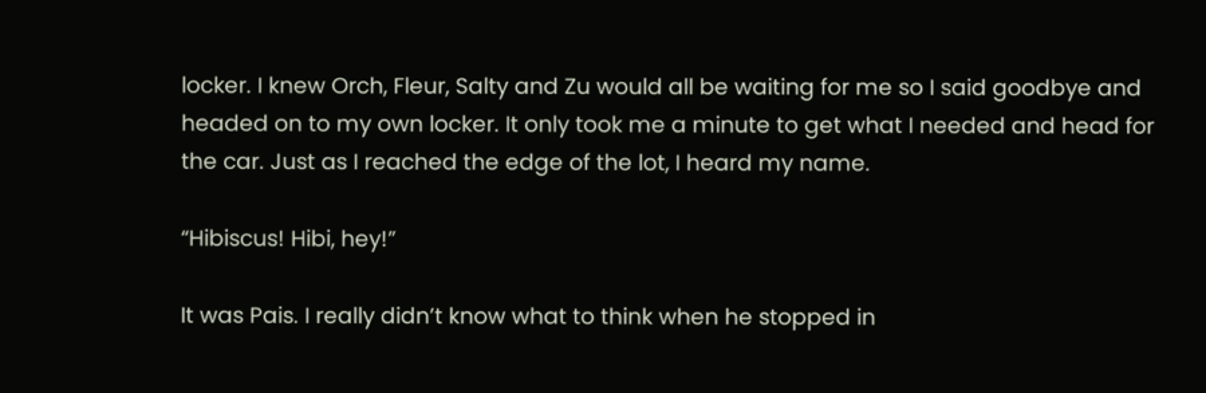locker. I knew Orch, Fleur, Salty and Zu would all be waiting for me so I said goodbye and headed on to my own locker. It only took me a minute to get what I needed and head for the car. Just as I reached the edge of the lot, I heard my name.

“Hibiscus! Hibi, hey!”

It was Pais. I really didn’t know what to think when he stopped in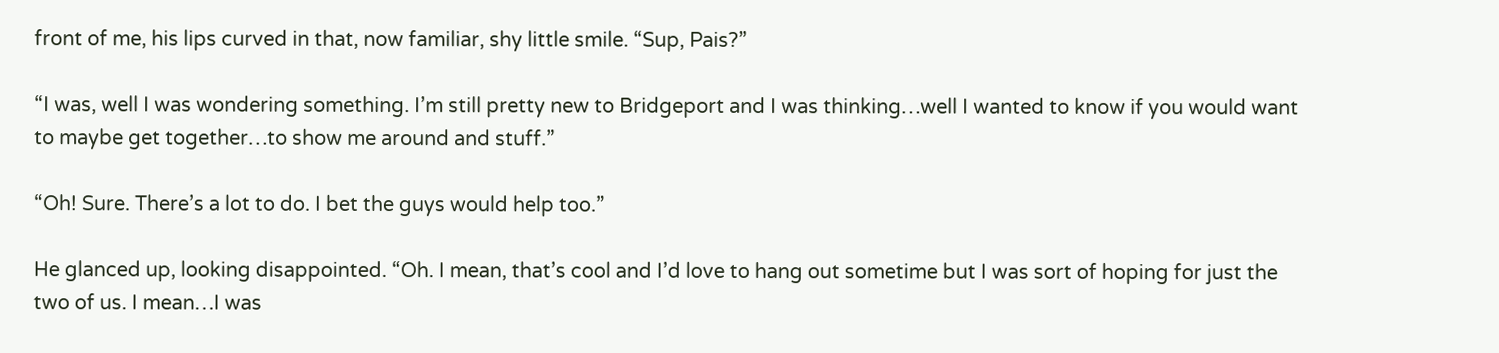front of me, his lips curved in that, now familiar, shy little smile. “Sup, Pais?”

“I was, well I was wondering something. I’m still pretty new to Bridgeport and I was thinking…well I wanted to know if you would want to maybe get together…to show me around and stuff.”

“Oh! Sure. There’s a lot to do. I bet the guys would help too.”

He glanced up, looking disappointed. “Oh. I mean, that’s cool and I’d love to hang out sometime but I was sort of hoping for just the two of us. I mean…I was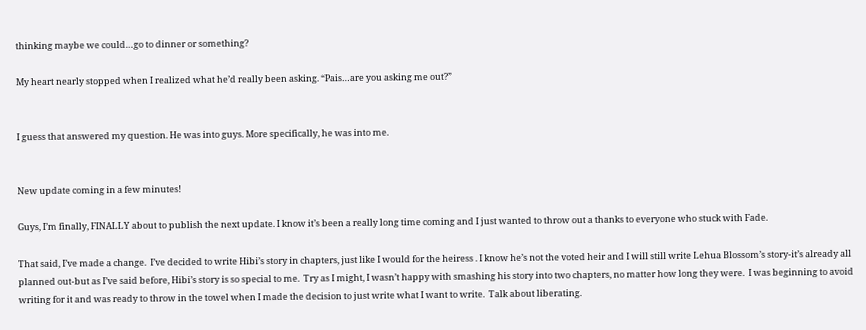thinking maybe we could…go to dinner or something?

My heart nearly stopped when I realized what he’d really been asking. “Pais…are you asking me out?”


I guess that answered my question. He was into guys. More specifically, he was into me.


New update coming in a few minutes!

Guys, I’m finally, FINALLY about to publish the next update. I know it’s been a really long time coming and I just wanted to throw out a thanks to everyone who stuck with Fade.

That said, I’ve made a change.  I’ve decided to write Hibi’s story in chapters, just like I would for the heiress . I know he’s not the voted heir and I will still write Lehua Blossom’s story-it’s already all planned out-but as I’ve said before, Hibi’s story is so special to me.  Try as I might, I wasn’t happy with smashing his story into two chapters, no matter how long they were.  I was beginning to avoid writing for it and was ready to throw in the towel when I made the decision to just write what I want to write.  Talk about liberating.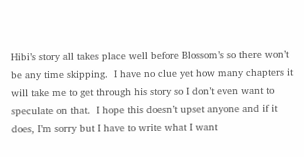Hibi’s story all takes place well before Blossom’s so there won’t be any time skipping.  I have no clue yet how many chapters it will take me to get through his story so I don’t even want to speculate on that.  I hope this doesn’t upset anyone and if it does, I’m sorry but I have to write what I want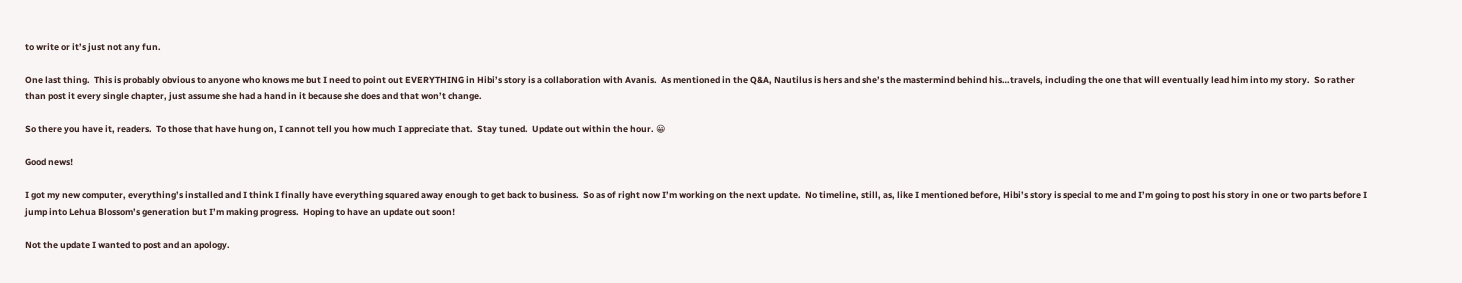to write or it’s just not any fun.

One last thing.  This is probably obvious to anyone who knows me but I need to point out EVERYTHING in Hibi’s story is a collaboration with Avanis.  As mentioned in the Q&A, Nautilus is hers and she’s the mastermind behind his…travels, including the one that will eventually lead him into my story.  So rather than post it every single chapter, just assume she had a hand in it because she does and that won’t change.

So there you have it, readers.  To those that have hung on, I cannot tell you how much I appreciate that.  Stay tuned.  Update out within the hour. 😀

Good news!

I got my new computer, everything’s installed and I think I finally have everything squared away enough to get back to business.  So as of right now I’m working on the next update.  No timeline, still, as, like I mentioned before, Hibi’s story is special to me and I’m going to post his story in one or two parts before I jump into Lehua Blossom’s generation but I’m making progress.  Hoping to have an update out soon!

Not the update I wanted to post and an apology.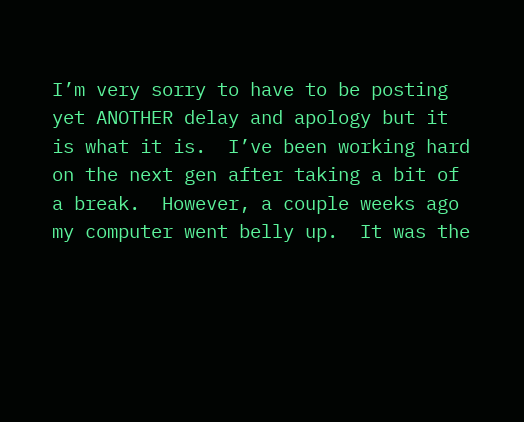I’m very sorry to have to be posting yet ANOTHER delay and apology but it is what it is.  I’ve been working hard on the next gen after taking a bit of a break.  However, a couple weeks ago my computer went belly up.  It was the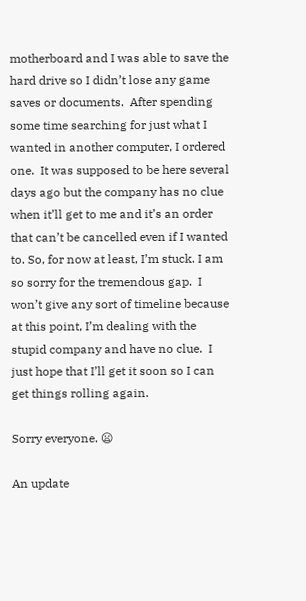motherboard and I was able to save the hard drive so I didn’t lose any game saves or documents.  After spending some time searching for just what I wanted in another computer, I ordered one.  It was supposed to be here several days ago but the company has no clue when it’ll get to me and it’s an order that can’t be cancelled even if I wanted to. So, for now at least, I’m stuck. I am so sorry for the tremendous gap.  I won’t give any sort of timeline because at this point, I’m dealing with the stupid company and have no clue.  I just hope that I’ll get it soon so I can get things rolling again.

Sorry everyone. 😦

An update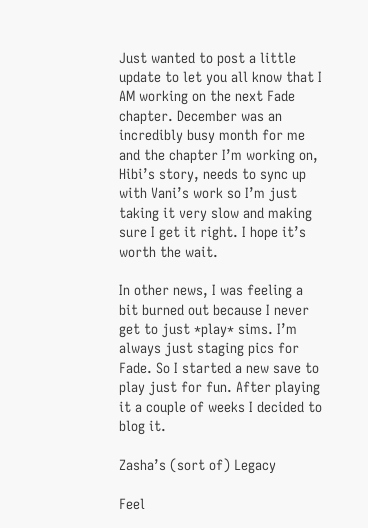Just wanted to post a little update to let you all know that I AM working on the next Fade chapter. December was an incredibly busy month for me and the chapter I’m working on, Hibi’s story, needs to sync up with Vani’s work so I’m just taking it very slow and making sure I get it right. I hope it’s worth the wait.

In other news, I was feeling a bit burned out because I never get to just *play* sims. I’m always just staging pics for Fade. So I started a new save to play just for fun. After playing it a couple of weeks I decided to blog it.

Zasha’s (sort of) Legacy

Feel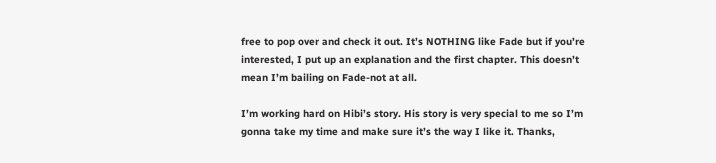free to pop over and check it out. It’s NOTHING like Fade but if you’re interested, I put up an explanation and the first chapter. This doesn’t mean I’m bailing on Fade-not at all.

I’m working hard on Hibi’s story. His story is very special to me so I’m gonna take my time and make sure it’s the way I like it. Thanks,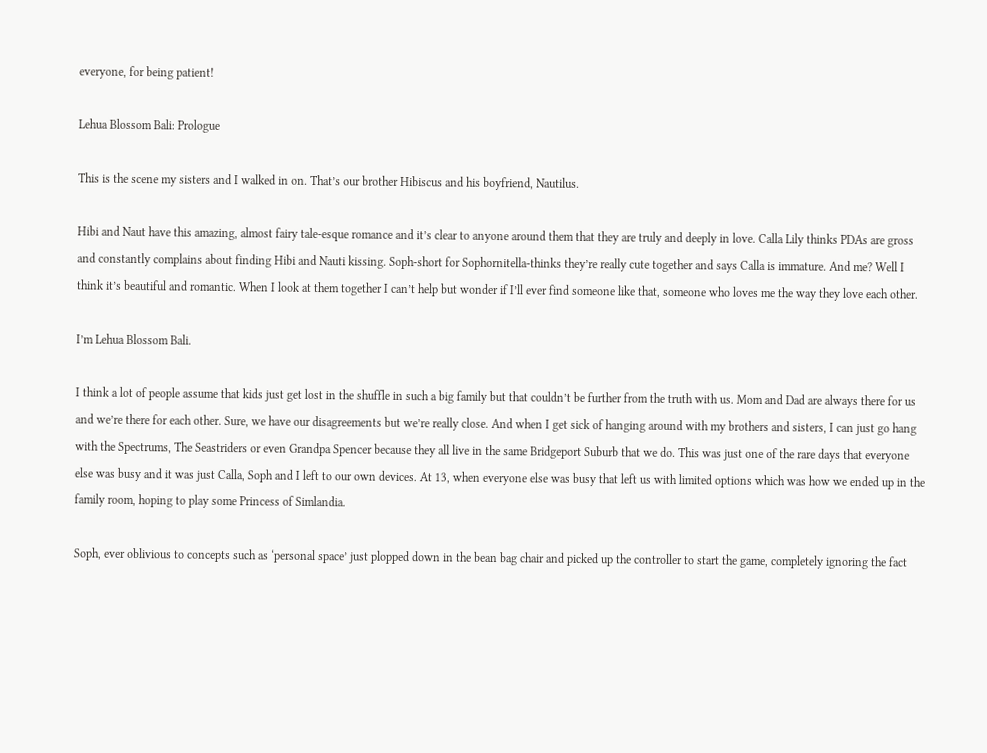everyone, for being patient!

Lehua Blossom Bali: Prologue

This is the scene my sisters and I walked in on. That’s our brother Hibiscus and his boyfriend, Nautilus.

Hibi and Naut have this amazing, almost fairy tale-esque romance and it’s clear to anyone around them that they are truly and deeply in love. Calla Lily thinks PDAs are gross and constantly complains about finding Hibi and Nauti kissing. Soph-short for Sophornitella-thinks they’re really cute together and says Calla is immature. And me? Well I think it’s beautiful and romantic. When I look at them together I can’t help but wonder if I’ll ever find someone like that, someone who loves me the way they love each other.

I’m Lehua Blossom Bali.

I think a lot of people assume that kids just get lost in the shuffle in such a big family but that couldn’t be further from the truth with us. Mom and Dad are always there for us and we’re there for each other. Sure, we have our disagreements but we’re really close. And when I get sick of hanging around with my brothers and sisters, I can just go hang with the Spectrums, The Seastriders or even Grandpa Spencer because they all live in the same Bridgeport Suburb that we do. This was just one of the rare days that everyone else was busy and it was just Calla, Soph and I left to our own devices. At 13, when everyone else was busy that left us with limited options which was how we ended up in the family room, hoping to play some Princess of Simlandia.

Soph, ever oblivious to concepts such as ‘personal space’ just plopped down in the bean bag chair and picked up the controller to start the game, completely ignoring the fact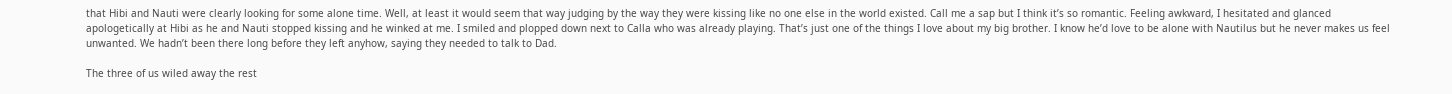that Hibi and Nauti were clearly looking for some alone time. Well, at least it would seem that way judging by the way they were kissing like no one else in the world existed. Call me a sap but I think it’s so romantic. Feeling awkward, I hesitated and glanced apologetically at Hibi as he and Nauti stopped kissing and he winked at me. I smiled and plopped down next to Calla who was already playing. That’s just one of the things I love about my big brother. I know he’d love to be alone with Nautilus but he never makes us feel unwanted. We hadn’t been there long before they left anyhow, saying they needed to talk to Dad.

The three of us wiled away the rest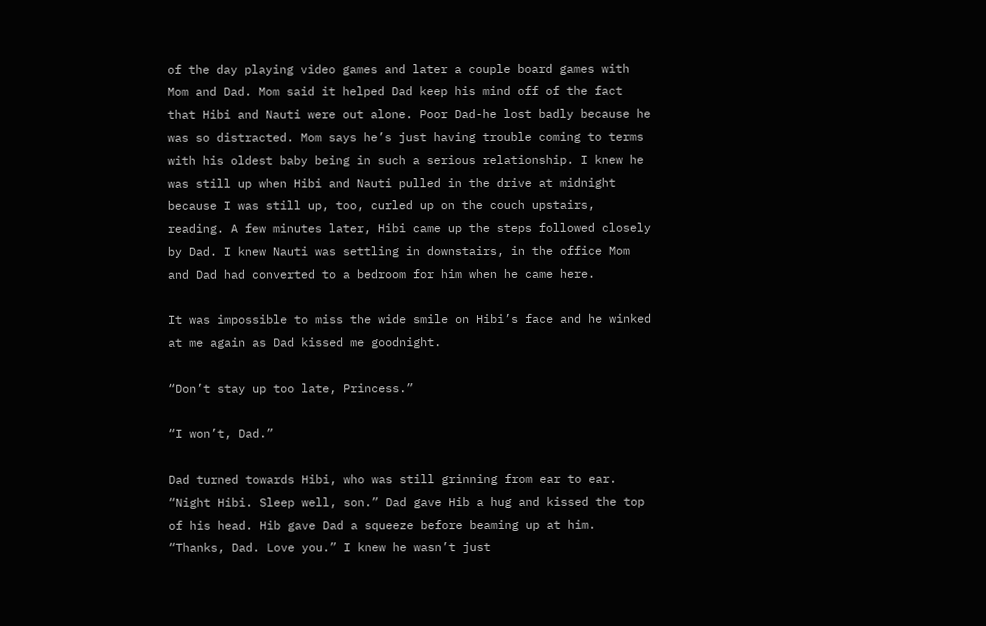of the day playing video games and later a couple board games with Mom and Dad. Mom said it helped Dad keep his mind off of the fact that Hibi and Nauti were out alone. Poor Dad-he lost badly because he was so distracted. Mom says he’s just having trouble coming to terms with his oldest baby being in such a serious relationship. I knew he was still up when Hibi and Nauti pulled in the drive at midnight because I was still up, too, curled up on the couch upstairs, reading. A few minutes later, Hibi came up the steps followed closely by Dad. I knew Nauti was settling in downstairs, in the office Mom and Dad had converted to a bedroom for him when he came here.

It was impossible to miss the wide smile on Hibi’s face and he winked at me again as Dad kissed me goodnight.

“Don’t stay up too late, Princess.”

“I won’t, Dad.”

Dad turned towards Hibi, who was still grinning from ear to ear. “Night Hibi. Sleep well, son.” Dad gave Hib a hug and kissed the top of his head. Hib gave Dad a squeeze before beaming up at him. “Thanks, Dad. Love you.” I knew he wasn’t just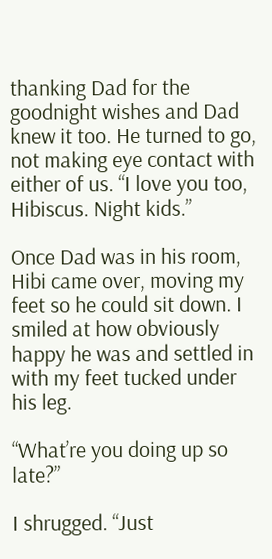thanking Dad for the goodnight wishes and Dad knew it too. He turned to go, not making eye contact with either of us. “I love you too, Hibiscus. Night kids.”

Once Dad was in his room, Hibi came over, moving my feet so he could sit down. I smiled at how obviously happy he was and settled in with my feet tucked under his leg.

“What’re you doing up so late?”

I shrugged. “Just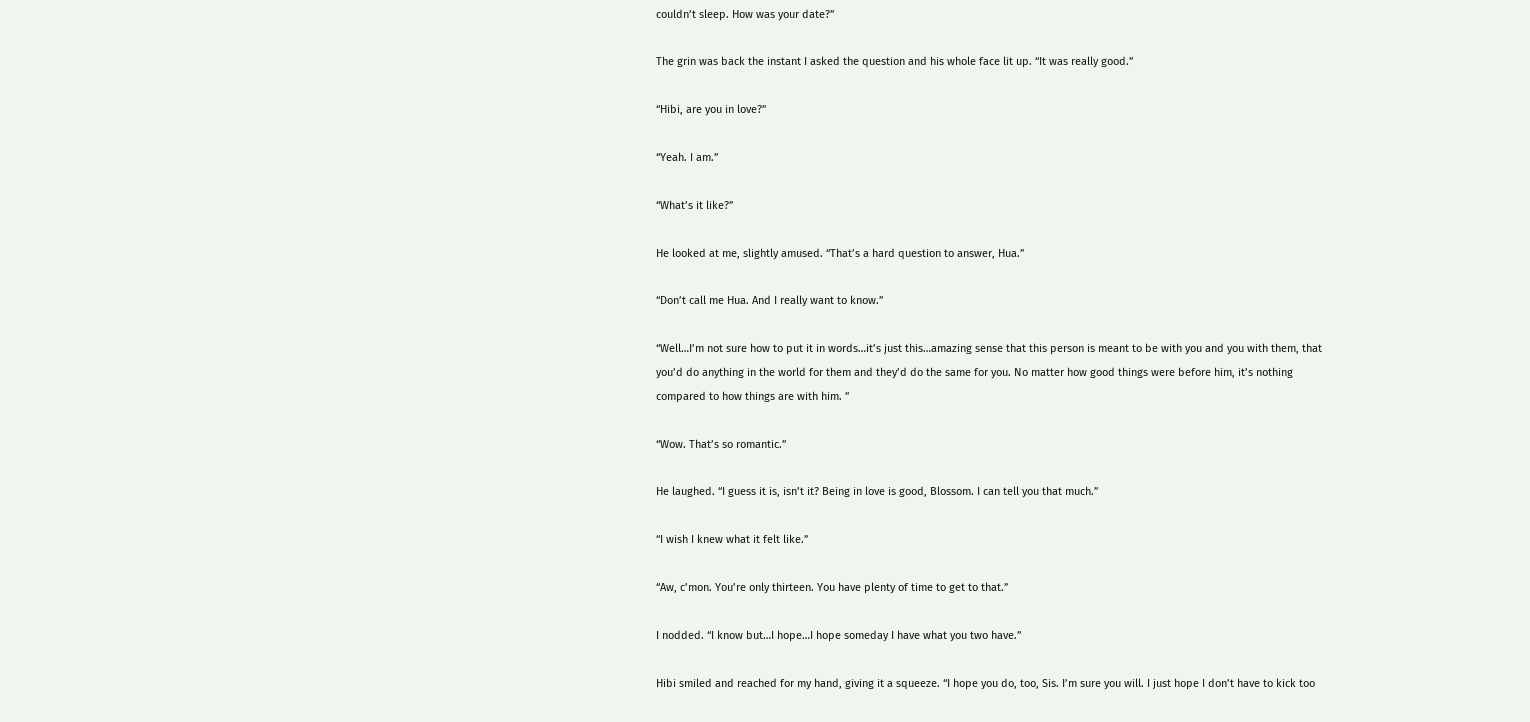couldn’t sleep. How was your date?”

The grin was back the instant I asked the question and his whole face lit up. “It was really good.”

“Hibi, are you in love?”

“Yeah. I am.”

“What’s it like?”

He looked at me, slightly amused. “That’s a hard question to answer, Hua.”

“Don’t call me Hua. And I really want to know.”

“Well…I’m not sure how to put it in words…it’s just this…amazing sense that this person is meant to be with you and you with them, that you’d do anything in the world for them and they’d do the same for you. No matter how good things were before him, it’s nothing compared to how things are with him. ”

“Wow. That’s so romantic.”

He laughed. “I guess it is, isn’t it? Being in love is good, Blossom. I can tell you that much.”

“I wish I knew what it felt like.”

“Aw, c’mon. You’re only thirteen. You have plenty of time to get to that.”

I nodded. “I know but…I hope…I hope someday I have what you two have.”

Hibi smiled and reached for my hand, giving it a squeeze. “I hope you do, too, Sis. I’m sure you will. I just hope I don’t have to kick too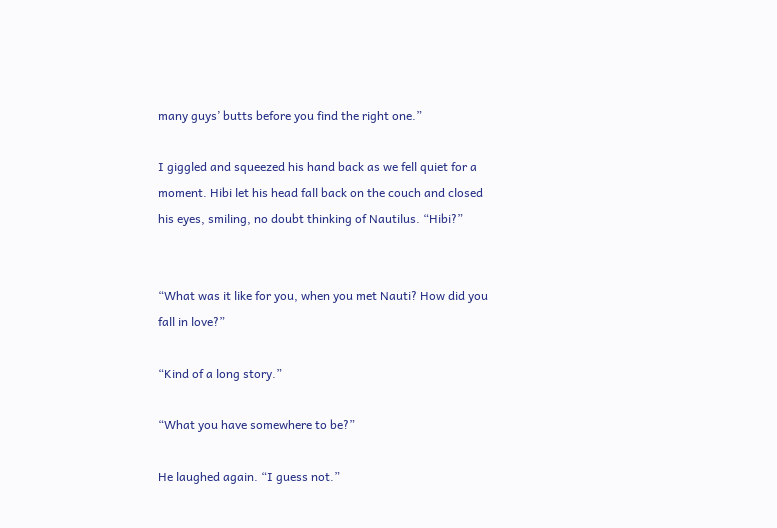many guys’ butts before you find the right one.”

I giggled and squeezed his hand back as we fell quiet for a moment. Hibi let his head fall back on the couch and closed his eyes, smiling, no doubt thinking of Nautilus. “Hibi?”


“What was it like for you, when you met Nauti? How did you fall in love?”

“Kind of a long story.”

“What you have somewhere to be?”

He laughed again. “I guess not.”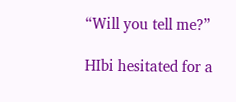“Will you tell me?”

HIbi hesitated for a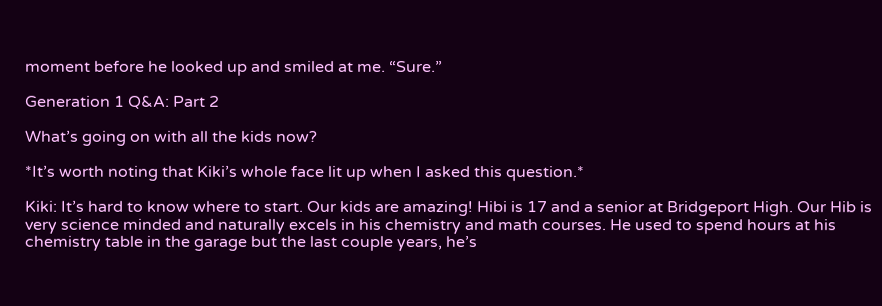moment before he looked up and smiled at me. “Sure.”

Generation 1 Q&A: Part 2

What’s going on with all the kids now?

*It’s worth noting that Kiki’s whole face lit up when I asked this question.*

Kiki: It’s hard to know where to start. Our kids are amazing! Hibi is 17 and a senior at Bridgeport High. Our Hib is very science minded and naturally excels in his chemistry and math courses. He used to spend hours at his chemistry table in the garage but the last couple years, he’s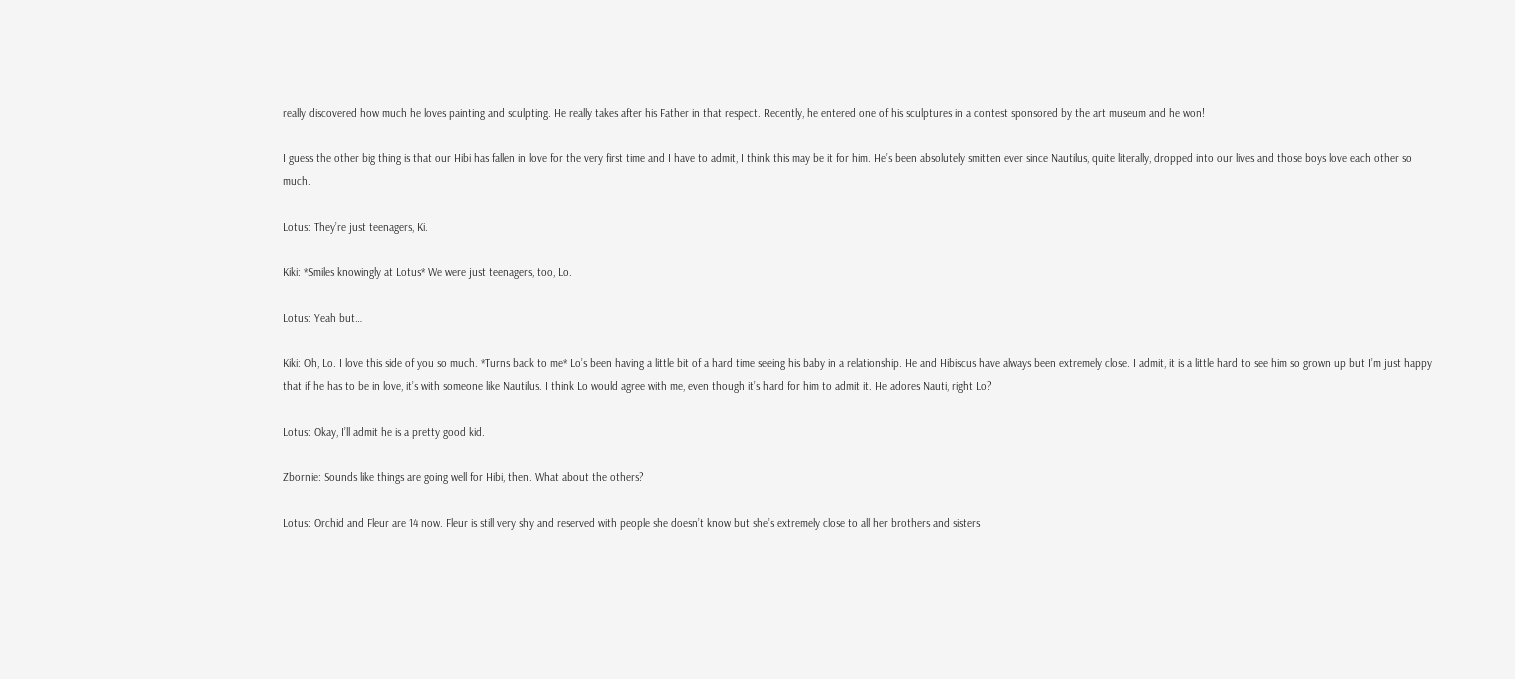really discovered how much he loves painting and sculpting. He really takes after his Father in that respect. Recently, he entered one of his sculptures in a contest sponsored by the art museum and he won!

I guess the other big thing is that our Hibi has fallen in love for the very first time and I have to admit, I think this may be it for him. He’s been absolutely smitten ever since Nautilus, quite literally, dropped into our lives and those boys love each other so much.

Lotus: They’re just teenagers, Ki.

Kiki: *Smiles knowingly at Lotus* We were just teenagers, too, Lo.

Lotus: Yeah but…

Kiki: Oh, Lo. I love this side of you so much. *Turns back to me* Lo’s been having a little bit of a hard time seeing his baby in a relationship. He and Hibiscus have always been extremely close. I admit, it is a little hard to see him so grown up but I’m just happy that if he has to be in love, it’s with someone like Nautilus. I think Lo would agree with me, even though it’s hard for him to admit it. He adores Nauti, right Lo?

Lotus: Okay, I’ll admit he is a pretty good kid.

Zbornie: Sounds like things are going well for Hibi, then. What about the others?

Lotus: Orchid and Fleur are 14 now. Fleur is still very shy and reserved with people she doesn’t know but she’s extremely close to all her brothers and sisters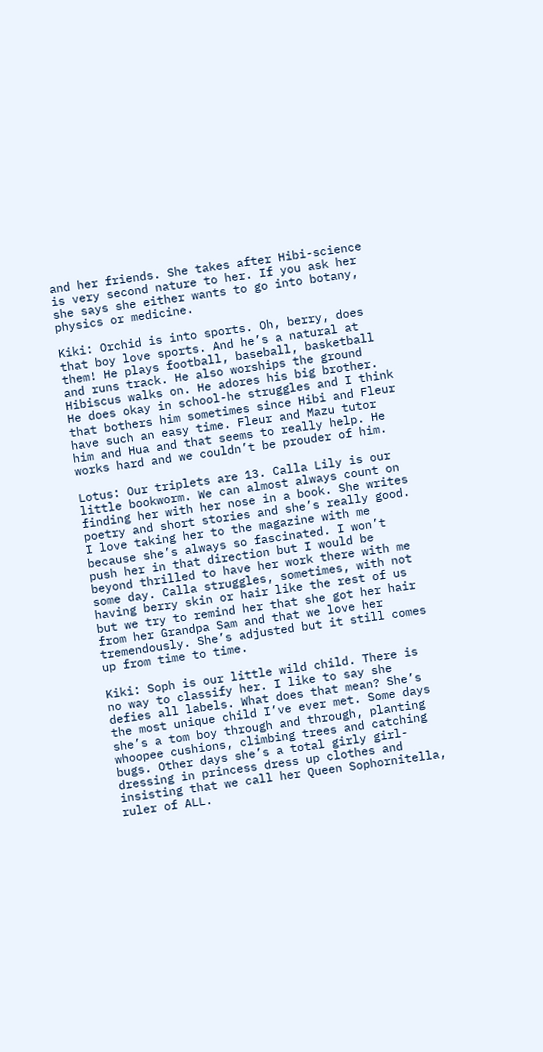and her friends. She takes after Hibi-science is very second nature to her. If you ask her she says she either wants to go into botany, physics or medicine.

Kiki: Orchid is into sports. Oh, berry, does that boy love sports. And he’s a natural at them! He plays football, baseball, basketball and runs track. He also worships the ground Hibiscus walks on. He adores his big brother. He does okay in school-he struggles and I think that bothers him sometimes since Hibi and Fleur have such an easy time. Fleur and Mazu tutor him and Hua and that seems to really help. He works hard and we couldn’t be prouder of him.

Lotus: Our triplets are 13. Calla Lily is our little bookworm. We can almost always count on finding her with her nose in a book. She writes poetry and short stories and she’s really good. I love taking her to the magazine with me because she’s always so fascinated. I won’t push her in that direction but I would be beyond thrilled to have her work there with me some day. Calla struggles, sometimes, with not having berry skin or hair like the rest of us but we try to remind her that she got her hair from her Grandpa Sam and that we love her tremendously. She’s adjusted but it still comes up from time to time.

Kiki: Soph is our little wild child. There is no way to classify her. I like to say she defies all labels. What does that mean? She’s the most unique child I’ve ever met. Some days she’s a tom boy through and through, planting whoopee cushions, climbing trees and catching bugs. Other days she’s a total girly girl-dressing in princess dress up clothes and insisting that we call her Queen Sophornitella, ruler of ALL.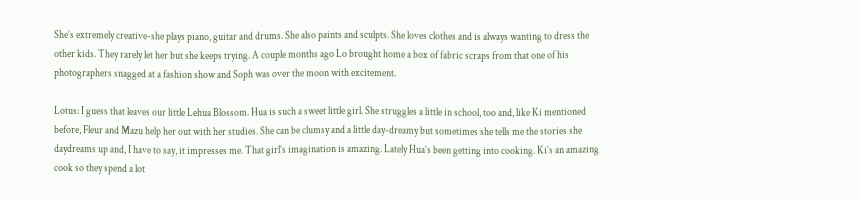She’s extremely creative-she plays piano, guitar and drums. She also paints and sculpts. She loves clothes and is always wanting to dress the other kids. They rarely let her but she keeps trying. A couple months ago Lo brought home a box of fabric scraps from that one of his photographers snagged at a fashion show and Soph was over the moon with excitement.

Lotus: I guess that leaves our little Lehua Blossom. Hua is such a sweet little girl. She struggles a little in school, too and, like Ki mentioned before, Fleur and Mazu help her out with her studies. She can be clumsy and a little day-dreamy but sometimes she tells me the stories she daydreams up and, I have to say, it impresses me. That girl’s imagination is amazing. Lately Hua’s been getting into cooking. Ki’s an amazing cook so they spend a lot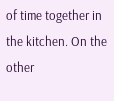of time together in the kitchen. On the other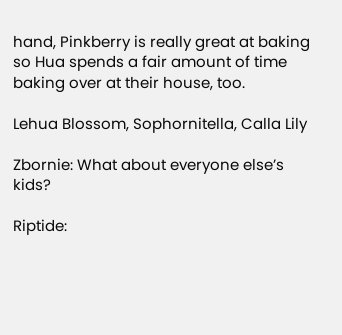hand, Pinkberry is really great at baking so Hua spends a fair amount of time baking over at their house, too.

Lehua Blossom, Sophornitella, Calla Lily

Zbornie: What about everyone else’s kids?

Riptide: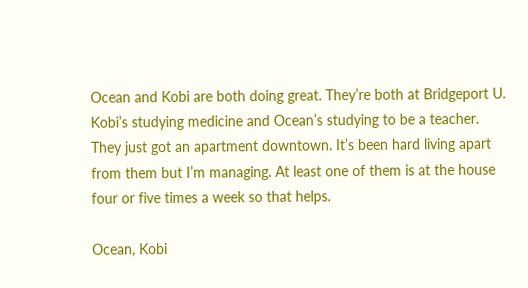Ocean and Kobi are both doing great. They’re both at Bridgeport U. Kobi’s studying medicine and Ocean’s studying to be a teacher. They just got an apartment downtown. It’s been hard living apart from them but I’m managing. At least one of them is at the house four or five times a week so that helps.

Ocean, Kobi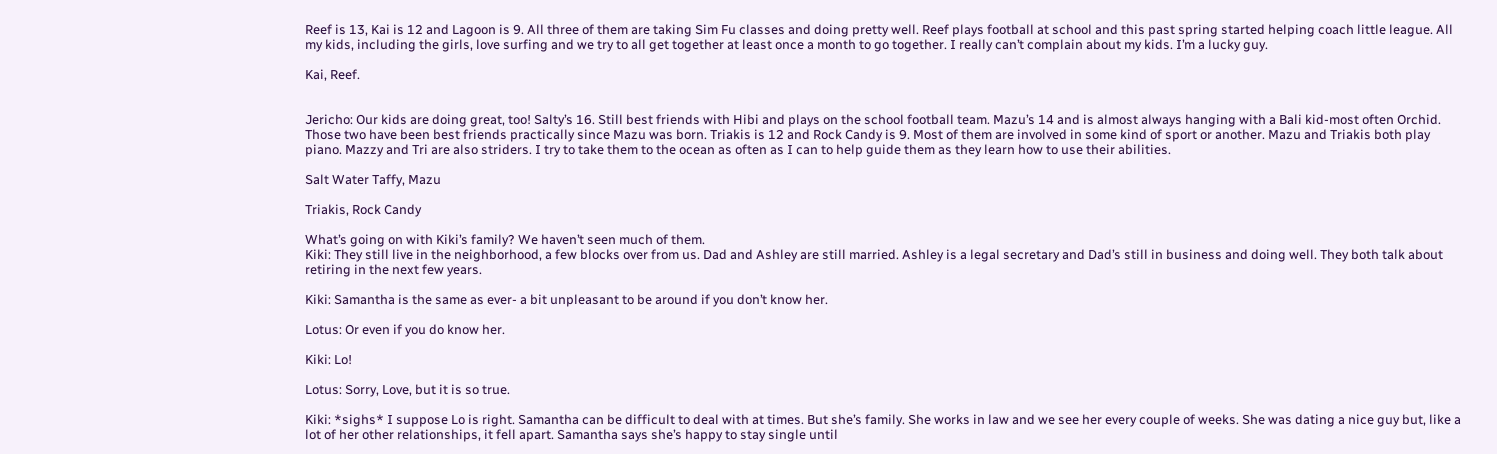Reef is 13, Kai is 12 and Lagoon is 9. All three of them are taking Sim Fu classes and doing pretty well. Reef plays football at school and this past spring started helping coach little league. All my kids, including the girls, love surfing and we try to all get together at least once a month to go together. I really can’t complain about my kids. I’m a lucky guy.

Kai, Reef.


Jericho: Our kids are doing great, too! Salty’s 16. Still best friends with Hibi and plays on the school football team. Mazu’s 14 and is almost always hanging with a Bali kid-most often Orchid. Those two have been best friends practically since Mazu was born. Triakis is 12 and Rock Candy is 9. Most of them are involved in some kind of sport or another. Mazu and Triakis both play piano. Mazzy and Tri are also striders. I try to take them to the ocean as often as I can to help guide them as they learn how to use their abilities.

Salt Water Taffy, Mazu

Triakis, Rock Candy

What’s going on with Kiki’s family? We haven’t seen much of them.
Kiki: They still live in the neighborhood, a few blocks over from us. Dad and Ashley are still married. Ashley is a legal secretary and Dad’s still in business and doing well. They both talk about retiring in the next few years.

Kiki: Samantha is the same as ever- a bit unpleasant to be around if you don’t know her.

Lotus: Or even if you do know her.

Kiki: Lo!

Lotus: Sorry, Love, but it is so true.

Kiki: *sighs* I suppose Lo is right. Samantha can be difficult to deal with at times. But she’s family. She works in law and we see her every couple of weeks. She was dating a nice guy but, like a lot of her other relationships, it fell apart. Samantha says she’s happy to stay single until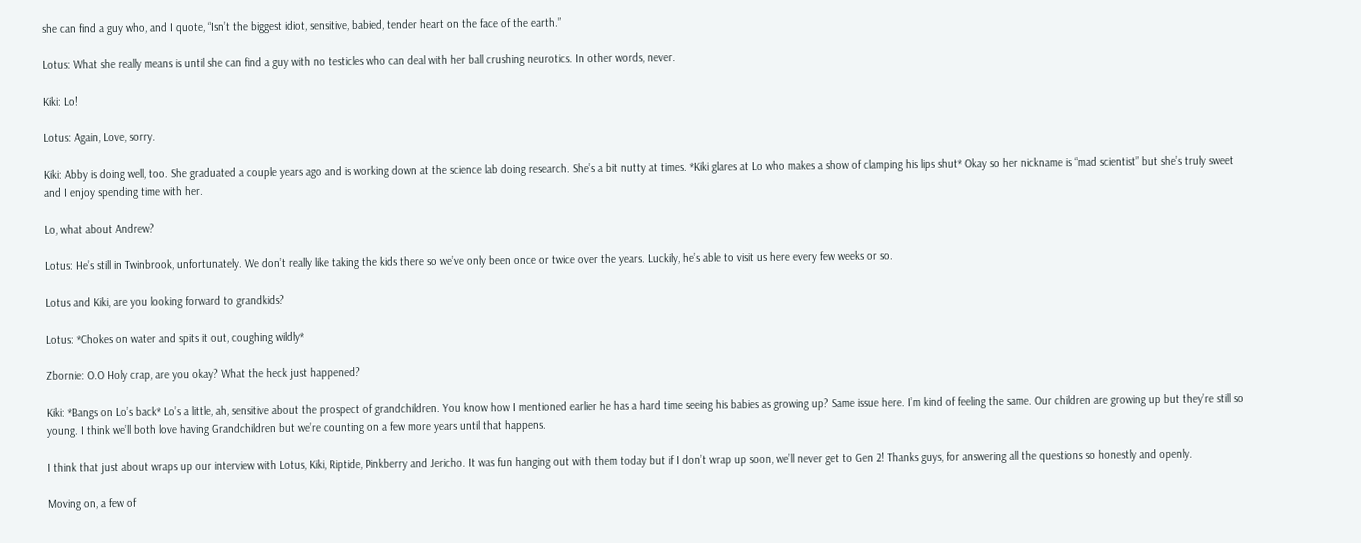she can find a guy who, and I quote, “Isn’t the biggest idiot, sensitive, babied, tender heart on the face of the earth.”

Lotus: What she really means is until she can find a guy with no testicles who can deal with her ball crushing neurotics. In other words, never.

Kiki: Lo!

Lotus: Again, Love, sorry.

Kiki: Abby is doing well, too. She graduated a couple years ago and is working down at the science lab doing research. She’s a bit nutty at times. *Kiki glares at Lo who makes a show of clamping his lips shut* Okay so her nickname is “mad scientist” but she’s truly sweet and I enjoy spending time with her.

Lo, what about Andrew?

Lotus: He’s still in Twinbrook, unfortunately. We don’t really like taking the kids there so we’ve only been once or twice over the years. Luckily, he’s able to visit us here every few weeks or so.

Lotus and Kiki, are you looking forward to grandkids?

Lotus: *Chokes on water and spits it out, coughing wildly*

Zbornie: O.O Holy crap, are you okay? What the heck just happened?

Kiki: *Bangs on Lo’s back* Lo’s a little, ah, sensitive about the prospect of grandchildren. You know how I mentioned earlier he has a hard time seeing his babies as growing up? Same issue here. I’m kind of feeling the same. Our children are growing up but they’re still so young. I think we’ll both love having Grandchildren but we’re counting on a few more years until that happens.

I think that just about wraps up our interview with Lotus, Kiki, Riptide, Pinkberry and Jericho. It was fun hanging out with them today but if I don’t wrap up soon, we’ll never get to Gen 2! Thanks guys, for answering all the questions so honestly and openly.

Moving on, a few of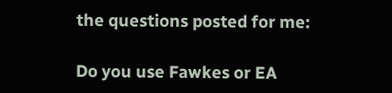the questions posted for me:

Do you use Fawkes or EA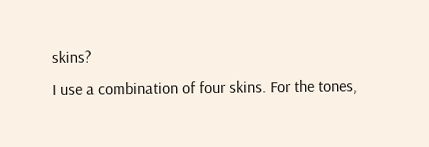skins?
I use a combination of four skins. For the tones,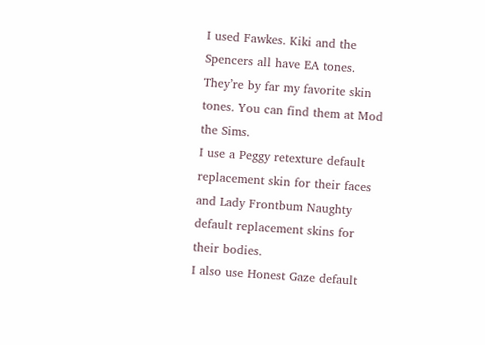I used Fawkes. Kiki and the Spencers all have EA tones. They’re by far my favorite skin tones. You can find them at Mod the Sims.
I use a Peggy retexture default replacement skin for their faces and Lady Frontbum Naughty default replacement skins for their bodies.
I also use Honest Gaze default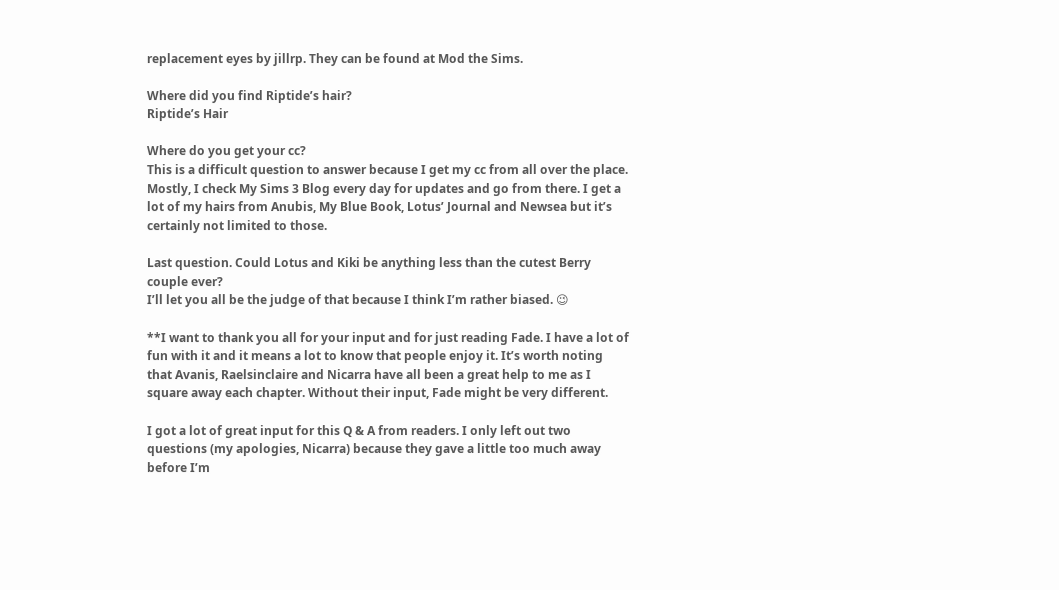replacement eyes by jillrp. They can be found at Mod the Sims.

Where did you find Riptide’s hair?
Riptide’s Hair

Where do you get your cc?
This is a difficult question to answer because I get my cc from all over the place. Mostly, I check My Sims 3 Blog every day for updates and go from there. I get a lot of my hairs from Anubis, My Blue Book, Lotus’ Journal and Newsea but it’s certainly not limited to those.

Last question. Could Lotus and Kiki be anything less than the cutest Berry couple ever?
I’ll let you all be the judge of that because I think I’m rather biased. 😉

**I want to thank you all for your input and for just reading Fade. I have a lot of fun with it and it means a lot to know that people enjoy it. It’s worth noting that Avanis, Raelsinclaire and Nicarra have all been a great help to me as I square away each chapter. Without their input, Fade might be very different.

I got a lot of great input for this Q & A from readers. I only left out two questions (my apologies, Nicarra) because they gave a little too much away before I’m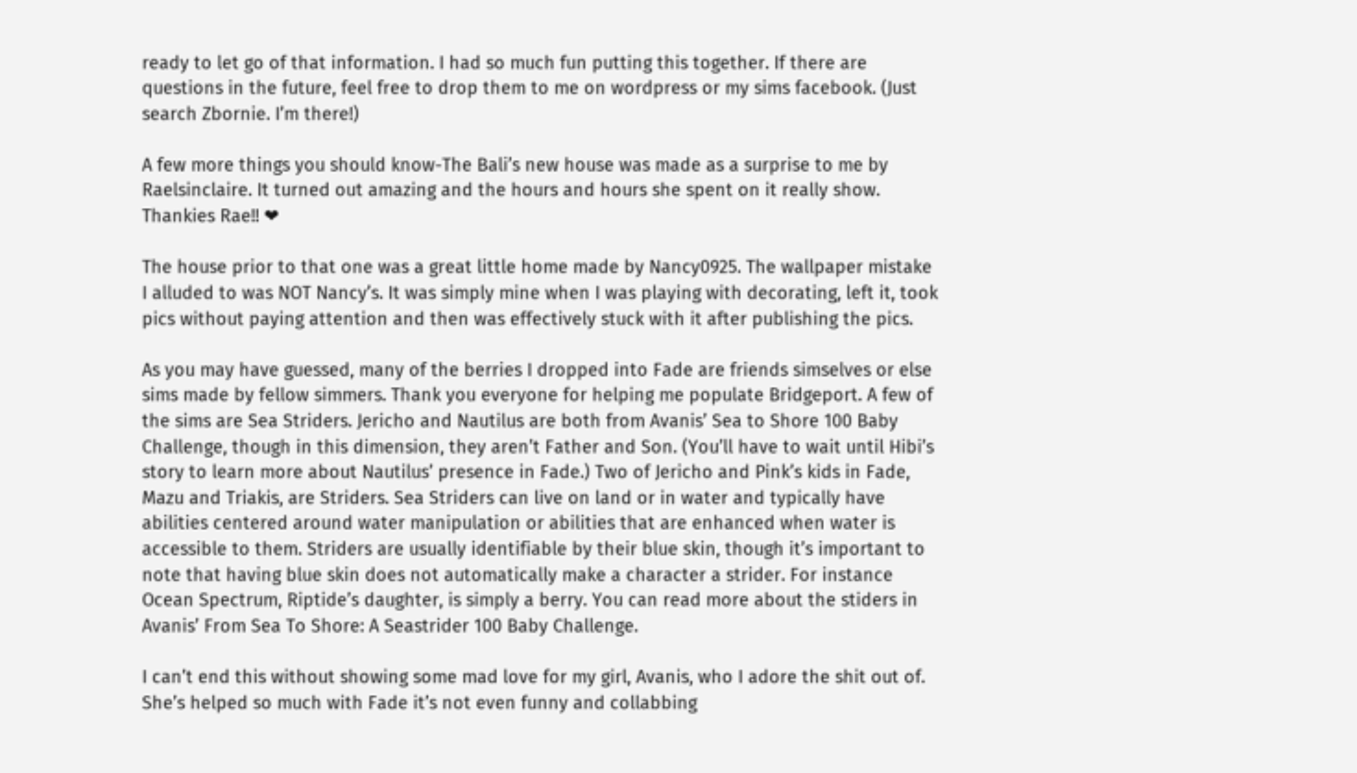ready to let go of that information. I had so much fun putting this together. If there are questions in the future, feel free to drop them to me on wordpress or my sims facebook. (Just search Zbornie. I’m there!)

A few more things you should know-The Bali’s new house was made as a surprise to me by Raelsinclaire. It turned out amazing and the hours and hours she spent on it really show. Thankies Rae!! ❤

The house prior to that one was a great little home made by Nancy0925. The wallpaper mistake I alluded to was NOT Nancy’s. It was simply mine when I was playing with decorating, left it, took pics without paying attention and then was effectively stuck with it after publishing the pics.

As you may have guessed, many of the berries I dropped into Fade are friends simselves or else sims made by fellow simmers. Thank you everyone for helping me populate Bridgeport. A few of the sims are Sea Striders. Jericho and Nautilus are both from Avanis’ Sea to Shore 100 Baby Challenge, though in this dimension, they aren’t Father and Son. (You’ll have to wait until Hibi’s story to learn more about Nautilus’ presence in Fade.) Two of Jericho and Pink’s kids in Fade, Mazu and Triakis, are Striders. Sea Striders can live on land or in water and typically have abilities centered around water manipulation or abilities that are enhanced when water is accessible to them. Striders are usually identifiable by their blue skin, though it’s important to note that having blue skin does not automatically make a character a strider. For instance Ocean Spectrum, Riptide’s daughter, is simply a berry. You can read more about the stiders in Avanis’ From Sea To Shore: A Seastrider 100 Baby Challenge.

I can’t end this without showing some mad love for my girl, Avanis, who I adore the shit out of. She’s helped so much with Fade it’s not even funny and collabbing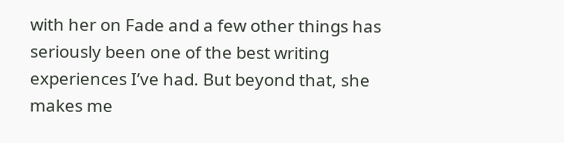with her on Fade and a few other things has seriously been one of the best writing experiences I’ve had. But beyond that, she makes me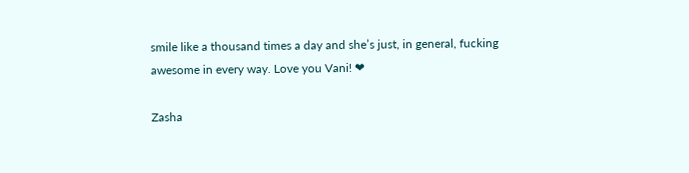smile like a thousand times a day and she’s just, in general, fucking awesome in every way. Love you Vani! ❤

Zasha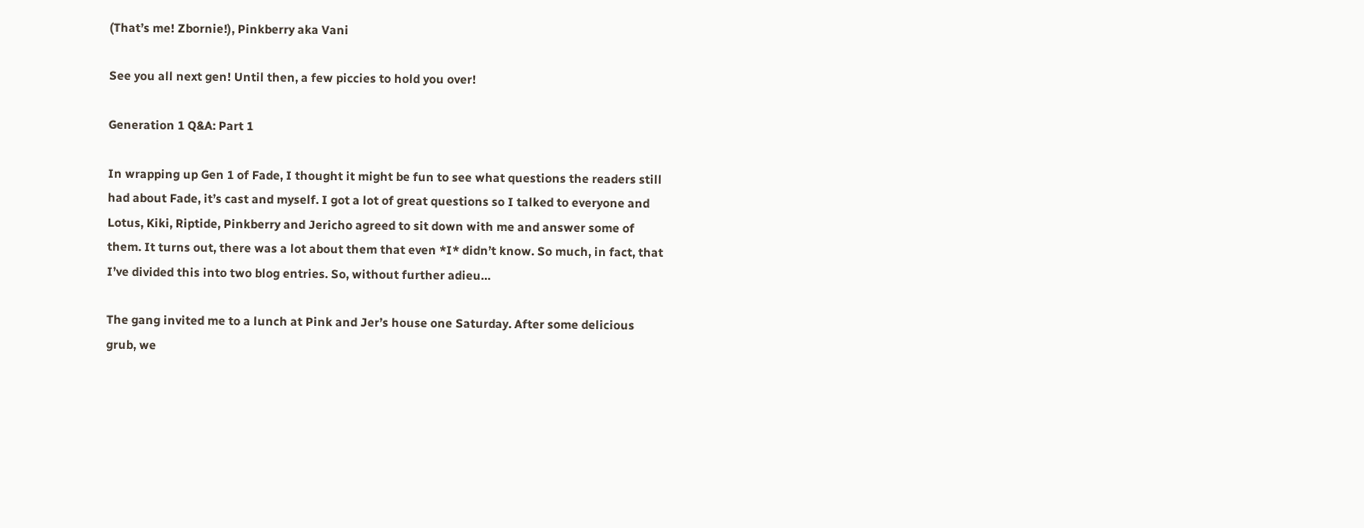(That’s me! Zbornie!), Pinkberry aka Vani

See you all next gen! Until then, a few piccies to hold you over!

Generation 1 Q&A: Part 1

In wrapping up Gen 1 of Fade, I thought it might be fun to see what questions the readers still had about Fade, it’s cast and myself. I got a lot of great questions so I talked to everyone and Lotus, Kiki, Riptide, Pinkberry and Jericho agreed to sit down with me and answer some of them. It turns out, there was a lot about them that even *I* didn’t know. So much, in fact, that I’ve divided this into two blog entries. So, without further adieu…

The gang invited me to a lunch at Pink and Jer’s house one Saturday. After some delicious grub, we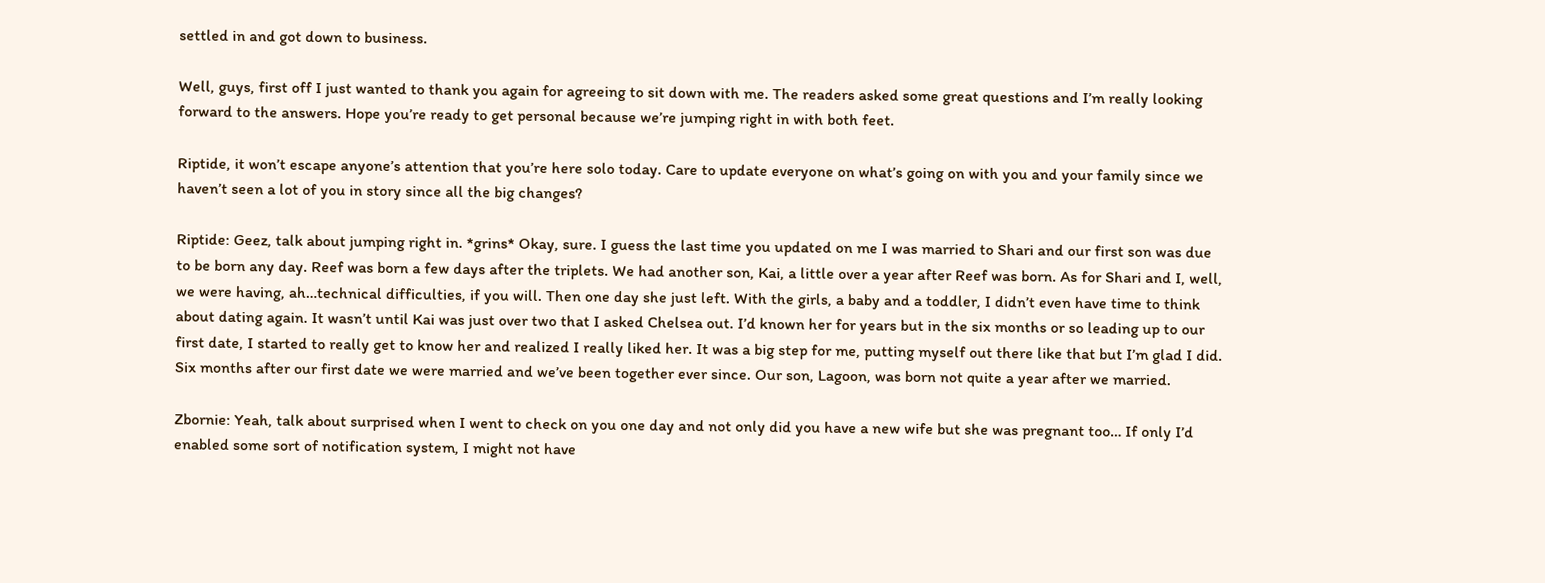settled in and got down to business.

Well, guys, first off I just wanted to thank you again for agreeing to sit down with me. The readers asked some great questions and I’m really looking forward to the answers. Hope you’re ready to get personal because we’re jumping right in with both feet.

Riptide, it won’t escape anyone’s attention that you’re here solo today. Care to update everyone on what’s going on with you and your family since we haven’t seen a lot of you in story since all the big changes?

Riptide: Geez, talk about jumping right in. *grins* Okay, sure. I guess the last time you updated on me I was married to Shari and our first son was due to be born any day. Reef was born a few days after the triplets. We had another son, Kai, a little over a year after Reef was born. As for Shari and I, well, we were having, ah…technical difficulties, if you will. Then one day she just left. With the girls, a baby and a toddler, I didn’t even have time to think about dating again. It wasn’t until Kai was just over two that I asked Chelsea out. I’d known her for years but in the six months or so leading up to our first date, I started to really get to know her and realized I really liked her. It was a big step for me, putting myself out there like that but I’m glad I did. Six months after our first date we were married and we’ve been together ever since. Our son, Lagoon, was born not quite a year after we married.

Zbornie: Yeah, talk about surprised when I went to check on you one day and not only did you have a new wife but she was pregnant too… If only I’d enabled some sort of notification system, I might not have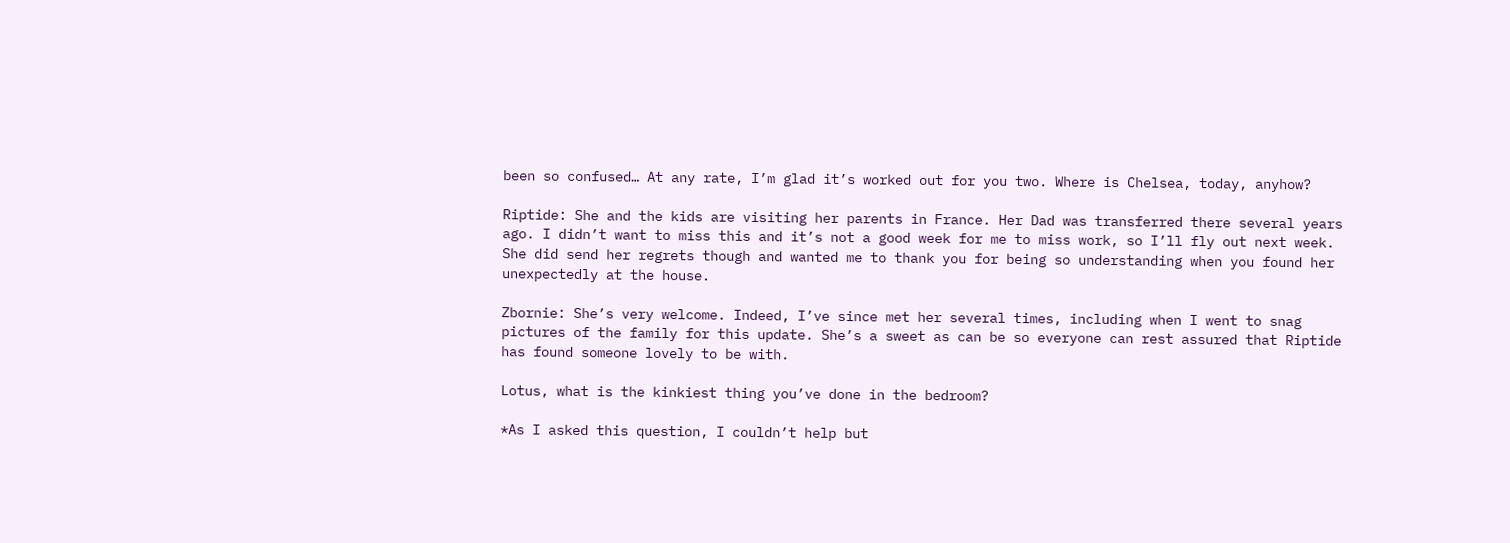been so confused… At any rate, I’m glad it’s worked out for you two. Where is Chelsea, today, anyhow?

Riptide: She and the kids are visiting her parents in France. Her Dad was transferred there several years ago. I didn’t want to miss this and it’s not a good week for me to miss work, so I’ll fly out next week. She did send her regrets though and wanted me to thank you for being so understanding when you found her unexpectedly at the house.

Zbornie: She’s very welcome. Indeed, I’ve since met her several times, including when I went to snag pictures of the family for this update. She’s a sweet as can be so everyone can rest assured that Riptide has found someone lovely to be with.

Lotus, what is the kinkiest thing you’ve done in the bedroom?

*As I asked this question, I couldn’t help but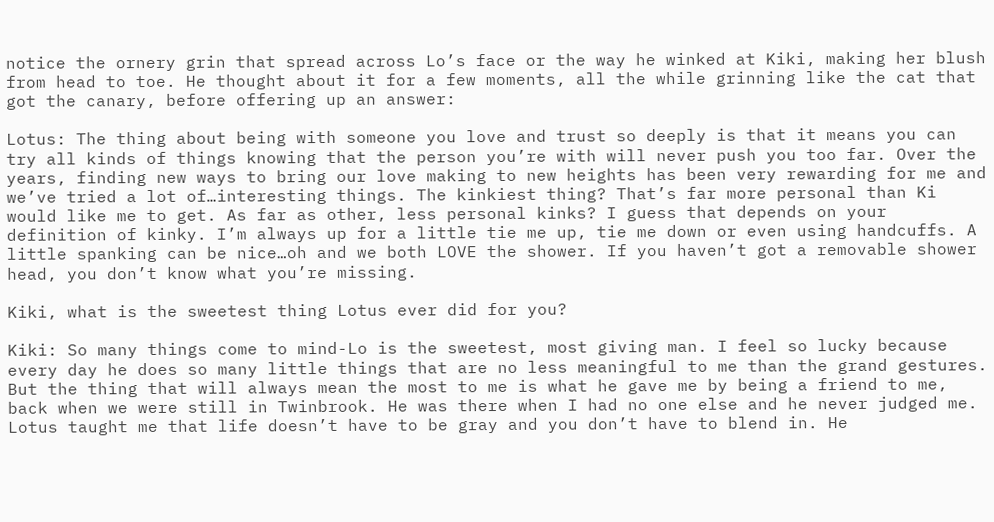notice the ornery grin that spread across Lo’s face or the way he winked at Kiki, making her blush from head to toe. He thought about it for a few moments, all the while grinning like the cat that got the canary, before offering up an answer:

Lotus: The thing about being with someone you love and trust so deeply is that it means you can try all kinds of things knowing that the person you’re with will never push you too far. Over the years, finding new ways to bring our love making to new heights has been very rewarding for me and we’ve tried a lot of…interesting things. The kinkiest thing? That’s far more personal than Ki would like me to get. As far as other, less personal kinks? I guess that depends on your definition of kinky. I’m always up for a little tie me up, tie me down or even using handcuffs. A little spanking can be nice…oh and we both LOVE the shower. If you haven’t got a removable shower head, you don’t know what you’re missing.

Kiki, what is the sweetest thing Lotus ever did for you?

Kiki: So many things come to mind-Lo is the sweetest, most giving man. I feel so lucky because every day he does so many little things that are no less meaningful to me than the grand gestures. But the thing that will always mean the most to me is what he gave me by being a friend to me, back when we were still in Twinbrook. He was there when I had no one else and he never judged me. Lotus taught me that life doesn’t have to be gray and you don’t have to blend in. He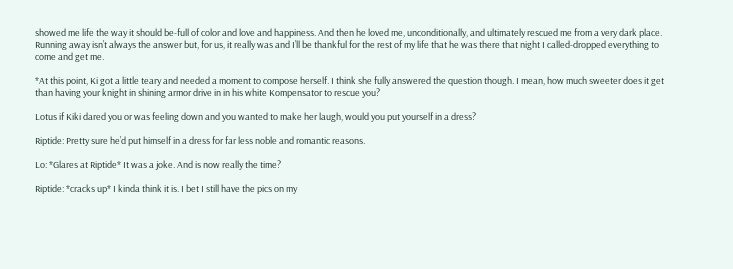showed me life the way it should be-full of color and love and happiness. And then he loved me, unconditionally, and ultimately rescued me from a very dark place. Running away isn’t always the answer but, for us, it really was and I’ll be thankful for the rest of my life that he was there that night I called-dropped everything to come and get me.

*At this point, Ki got a little teary and needed a moment to compose herself. I think she fully answered the question though. I mean, how much sweeter does it get than having your knight in shining armor drive in in his white Kompensator to rescue you?

Lotus if Kiki dared you or was feeling down and you wanted to make her laugh, would you put yourself in a dress?

Riptide: Pretty sure he’d put himself in a dress for far less noble and romantic reasons.

Lo: *Glares at Riptide* It was a joke. And is now really the time?

Riptide: *cracks up* I kinda think it is. I bet I still have the pics on my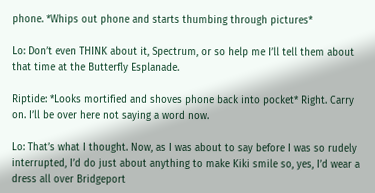phone. *Whips out phone and starts thumbing through pictures*

Lo: Don’t even THINK about it, Spectrum, or so help me I’ll tell them about that time at the Butterfly Esplanade.

Riptide: *Looks mortified and shoves phone back into pocket* Right. Carry on. I’ll be over here not saying a word now.

Lo: That’s what I thought. Now, as I was about to say before I was so rudely interrupted, I’d do just about anything to make Kiki smile so, yes, I’d wear a dress all over Bridgeport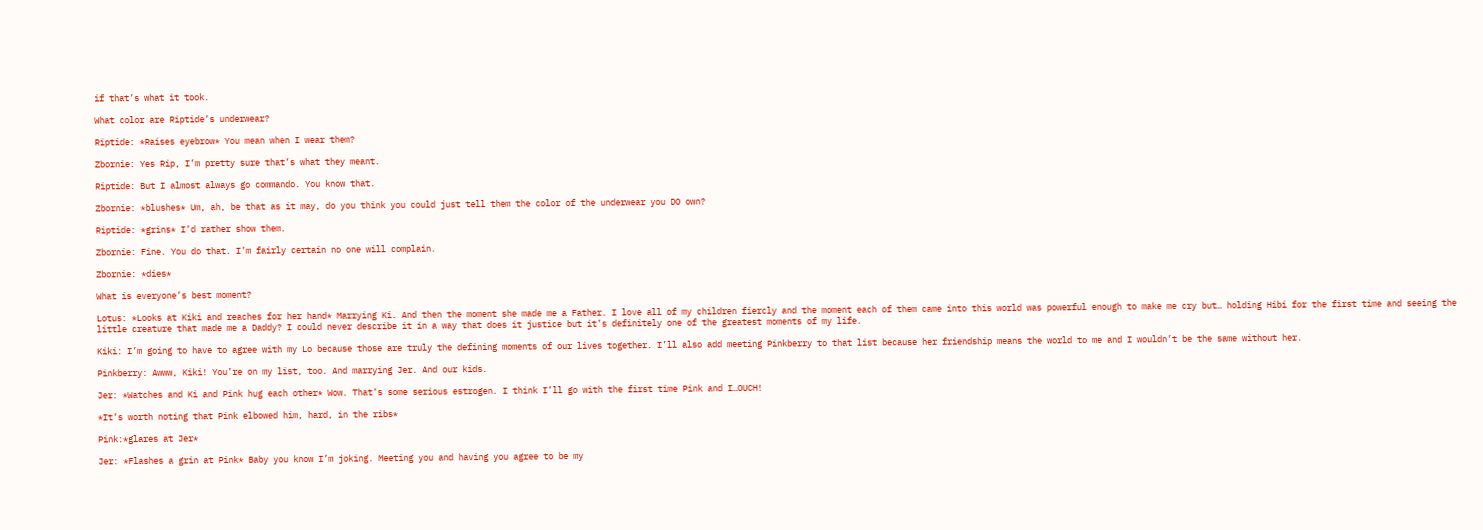if that’s what it took.

What color are Riptide’s underwear?

Riptide: *Raises eyebrow* You mean when I wear them?

Zbornie: Yes Rip, I’m pretty sure that’s what they meant.

Riptide: But I almost always go commando. You know that.

Zbornie: *blushes* Um, ah, be that as it may, do you think you could just tell them the color of the underwear you DO own?

Riptide: *grins* I’d rather show them.

Zbornie: Fine. You do that. I’m fairly certain no one will complain.

Zbornie: *dies*

What is everyone’s best moment?

Lotus: *Looks at Kiki and reaches for her hand* Marrying Ki. And then the moment she made me a Father. I love all of my children fiercly and the moment each of them came into this world was powerful enough to make me cry but… holding Hibi for the first time and seeing the little creature that made me a Daddy? I could never describe it in a way that does it justice but it’s definitely one of the greatest moments of my life.

Kiki: I’m going to have to agree with my Lo because those are truly the defining moments of our lives together. I’ll also add meeting Pinkberry to that list because her friendship means the world to me and I wouldn’t be the same without her.

Pinkberry: Awww, Kiki! You’re on my list, too. And marrying Jer. And our kids.

Jer: *Watches and Ki and Pink hug each other* Wow. That’s some serious estrogen. I think I’ll go with the first time Pink and I…OUCH!

*It’s worth noting that Pink elbowed him, hard, in the ribs*

Pink:*glares at Jer*

Jer: *Flashes a grin at Pink* Baby you know I’m joking. Meeting you and having you agree to be my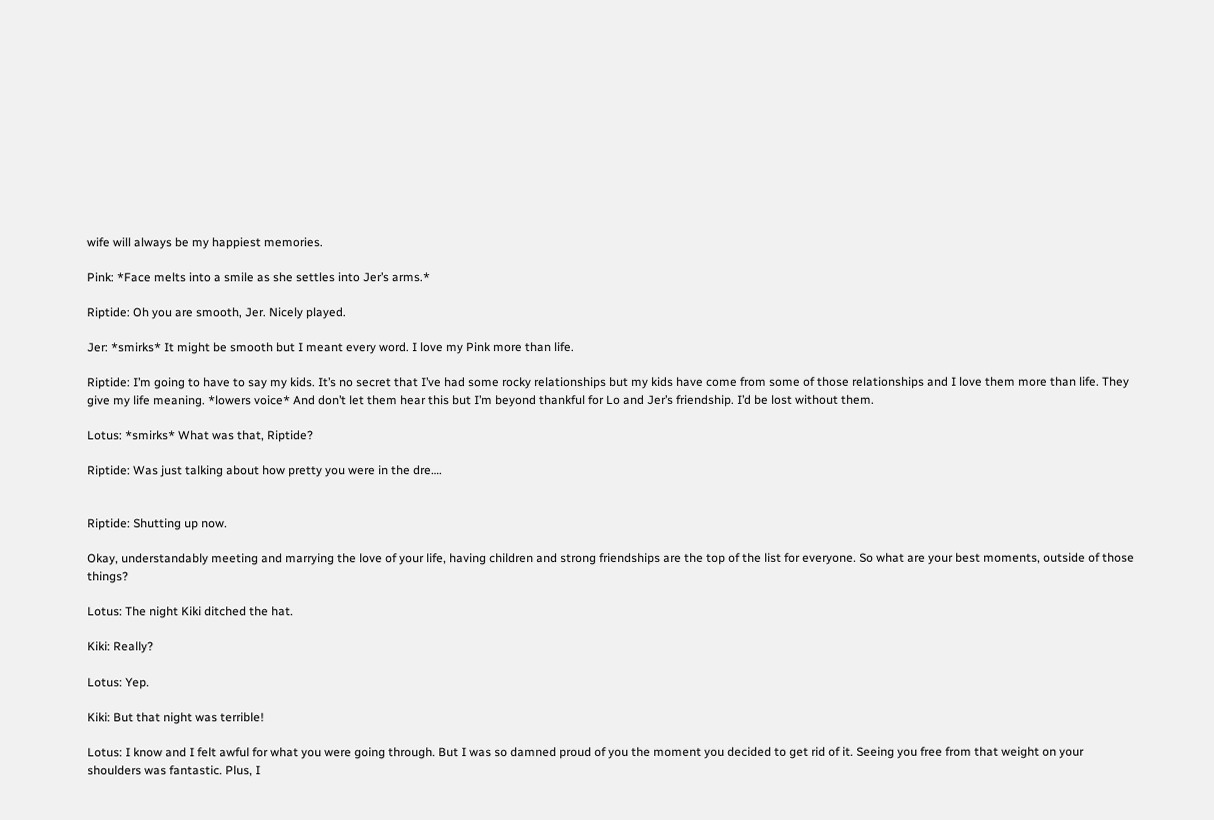wife will always be my happiest memories.

Pink: *Face melts into a smile as she settles into Jer’s arms.*

Riptide: Oh you are smooth, Jer. Nicely played.

Jer: *smirks* It might be smooth but I meant every word. I love my Pink more than life.

Riptide: I’m going to have to say my kids. It’s no secret that I’ve had some rocky relationships but my kids have come from some of those relationships and I love them more than life. They give my life meaning. *lowers voice* And don’t let them hear this but I’m beyond thankful for Lo and Jer’s friendship. I’d be lost without them.

Lotus: *smirks* What was that, Riptide?

Riptide: Was just talking about how pretty you were in the dre….


Riptide: Shutting up now.

Okay, understandably meeting and marrying the love of your life, having children and strong friendships are the top of the list for everyone. So what are your best moments, outside of those things?

Lotus: The night Kiki ditched the hat.

Kiki: Really?

Lotus: Yep.

Kiki: But that night was terrible!

Lotus: I know and I felt awful for what you were going through. But I was so damned proud of you the moment you decided to get rid of it. Seeing you free from that weight on your shoulders was fantastic. Plus, I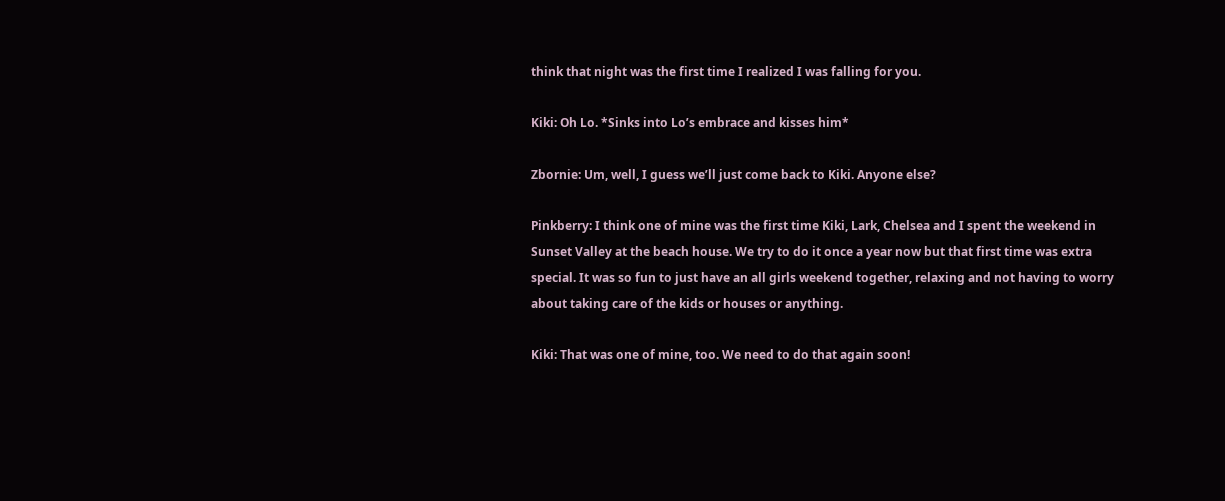think that night was the first time I realized I was falling for you.

Kiki: Oh Lo. *Sinks into Lo’s embrace and kisses him*

Zbornie: Um, well, I guess we’ll just come back to Kiki. Anyone else?

Pinkberry: I think one of mine was the first time Kiki, Lark, Chelsea and I spent the weekend in Sunset Valley at the beach house. We try to do it once a year now but that first time was extra special. It was so fun to just have an all girls weekend together, relaxing and not having to worry about taking care of the kids or houses or anything.

Kiki: That was one of mine, too. We need to do that again soon!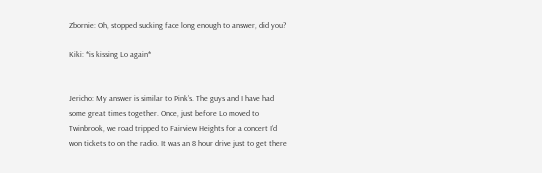Zbornie: Oh, stopped sucking face long enough to answer, did you?

Kiki: *is kissing Lo again*


Jericho: My answer is similar to Pink’s. The guys and I have had some great times together. Once, just before Lo moved to Twinbrook, we road tripped to Fairview Heights for a concert I’d won tickets to on the radio. It was an 8 hour drive just to get there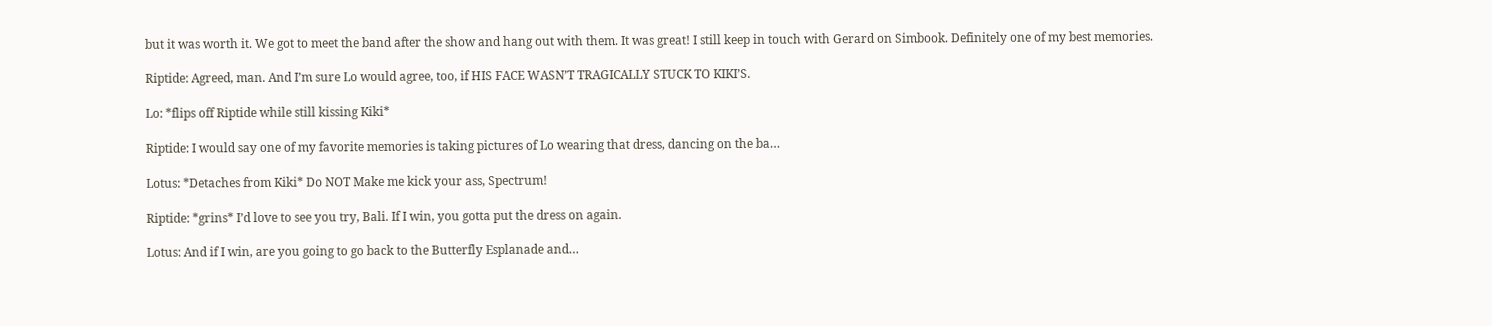but it was worth it. We got to meet the band after the show and hang out with them. It was great! I still keep in touch with Gerard on Simbook. Definitely one of my best memories.

Riptide: Agreed, man. And I’m sure Lo would agree, too, if HIS FACE WASN’T TRAGICALLY STUCK TO KIKI’S.

Lo: *flips off Riptide while still kissing Kiki*

Riptide: I would say one of my favorite memories is taking pictures of Lo wearing that dress, dancing on the ba…

Lotus: *Detaches from Kiki* Do NOT Make me kick your ass, Spectrum!

Riptide: *grins* I’d love to see you try, Bali. If I win, you gotta put the dress on again.

Lotus: And if I win, are you going to go back to the Butterfly Esplanade and…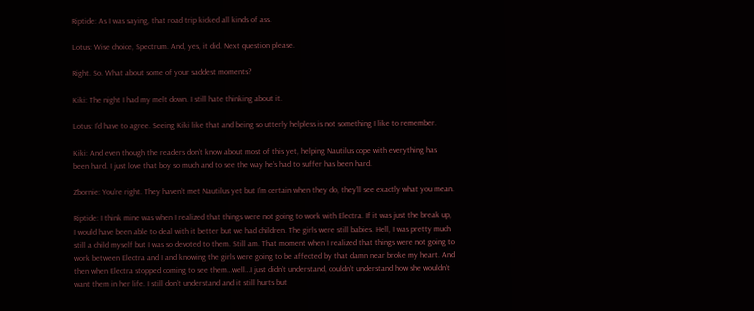Riptide: As I was saying, that road trip kicked all kinds of ass.

Lotus: Wise choice, Spectrum. And, yes, it did. Next question please.

Right. So. What about some of your saddest moments?

Kiki: The night I had my melt down. I still hate thinking about it.

Lotus: I’d have to agree. Seeing Kiki like that and being so utterly helpless is not something I like to remember.

Kiki: And even though the readers don’t know about most of this yet, helping Nautilus cope with everything has been hard. I just love that boy so much and to see the way he’s had to suffer has been hard.

Zbornie: You’re right. They haven’t met Nautilus yet but I’m certain when they do, they’ll see exactly what you mean.

Riptide: I think mine was when I realized that things were not going to work with Electra. If it was just the break up, I would have been able to deal with it better but we had children. The girls were still babies. Hell, I was pretty much still a child myself but I was so devoted to them. Still am. That moment when I realized that things were not going to work between Electra and I and knowing the girls were going to be affected by that damn near broke my heart. And then when Electra stopped coming to see them…well…I just didn’t understand, couldn’t understand how she wouldn’t want them in her life. I still don’t understand and it still hurts but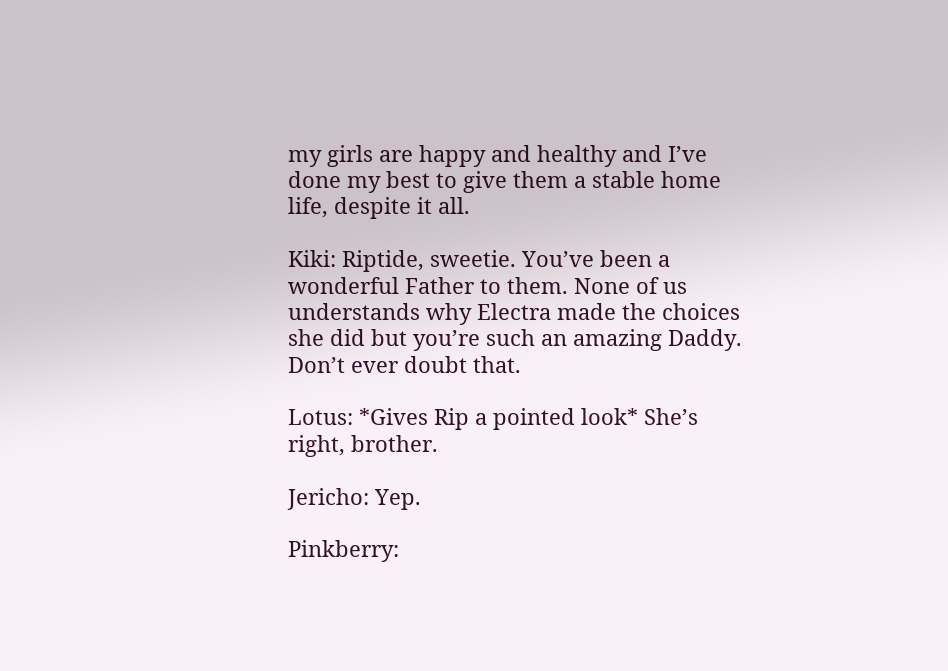my girls are happy and healthy and I’ve done my best to give them a stable home life, despite it all.

Kiki: Riptide, sweetie. You’ve been a wonderful Father to them. None of us understands why Electra made the choices she did but you’re such an amazing Daddy. Don’t ever doubt that.

Lotus: *Gives Rip a pointed look* She’s right, brother.

Jericho: Yep.

Pinkberry: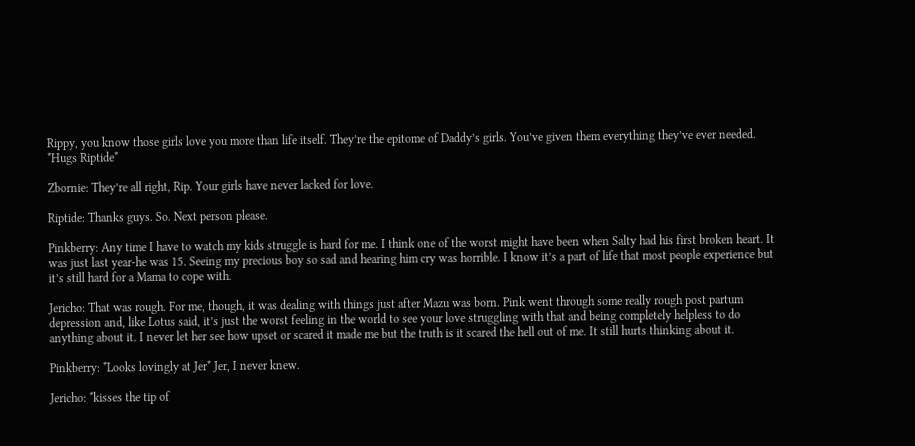Rippy, you know those girls love you more than life itself. They’re the epitome of Daddy’s girls. You’ve given them everything they’ve ever needed. *Hugs Riptide*

Zbornie: They’re all right, Rip. Your girls have never lacked for love.

Riptide: Thanks guys. So. Next person please.

Pinkberry: Any time I have to watch my kids struggle is hard for me. I think one of the worst might have been when Salty had his first broken heart. It was just last year-he was 15. Seeing my precious boy so sad and hearing him cry was horrible. I know it’s a part of life that most people experience but it’s still hard for a Mama to cope with.

Jericho: That was rough. For me, though, it was dealing with things just after Mazu was born. Pink went through some really rough post partum depression and, like Lotus said, it’s just the worst feeling in the world to see your love struggling with that and being completely helpless to do anything about it. I never let her see how upset or scared it made me but the truth is it scared the hell out of me. It still hurts thinking about it.

Pinkberry: *Looks lovingly at Jer* Jer, I never knew.

Jericho: *kisses the tip of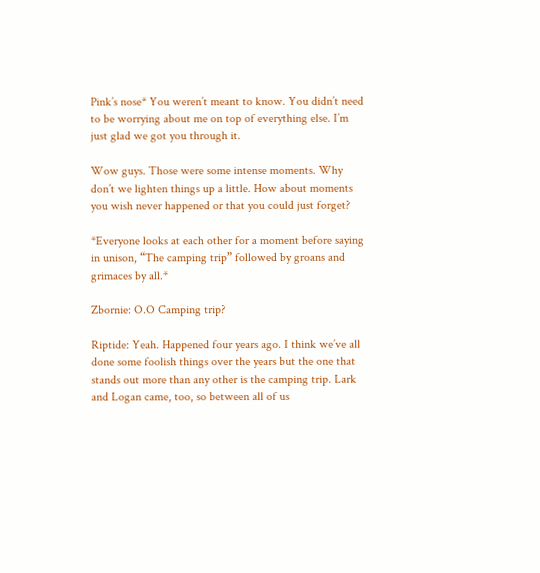Pink’s nose* You weren’t meant to know. You didn’t need to be worrying about me on top of everything else. I’m just glad we got you through it.

Wow guys. Those were some intense moments. Why don’t we lighten things up a little. How about moments you wish never happened or that you could just forget?

*Everyone looks at each other for a moment before saying in unison, “The camping trip” followed by groans and grimaces by all.*

Zbornie: O.O Camping trip?

Riptide: Yeah. Happened four years ago. I think we’ve all done some foolish things over the years but the one that stands out more than any other is the camping trip. Lark and Logan came, too, so between all of us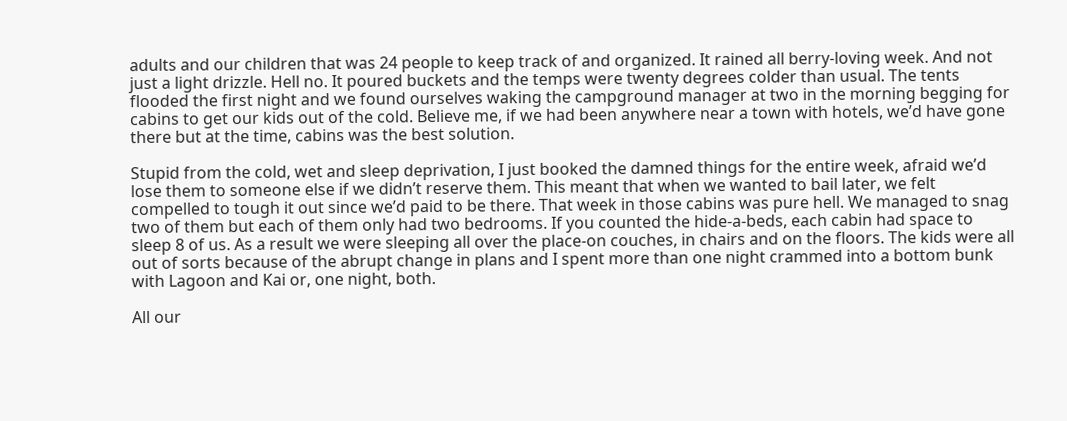adults and our children that was 24 people to keep track of and organized. It rained all berry-loving week. And not just a light drizzle. Hell no. It poured buckets and the temps were twenty degrees colder than usual. The tents flooded the first night and we found ourselves waking the campground manager at two in the morning begging for cabins to get our kids out of the cold. Believe me, if we had been anywhere near a town with hotels, we’d have gone there but at the time, cabins was the best solution.

Stupid from the cold, wet and sleep deprivation, I just booked the damned things for the entire week, afraid we’d lose them to someone else if we didn’t reserve them. This meant that when we wanted to bail later, we felt compelled to tough it out since we’d paid to be there. That week in those cabins was pure hell. We managed to snag two of them but each of them only had two bedrooms. If you counted the hide-a-beds, each cabin had space to sleep 8 of us. As a result we were sleeping all over the place-on couches, in chairs and on the floors. The kids were all out of sorts because of the abrupt change in plans and I spent more than one night crammed into a bottom bunk with Lagoon and Kai or, one night, both.

All our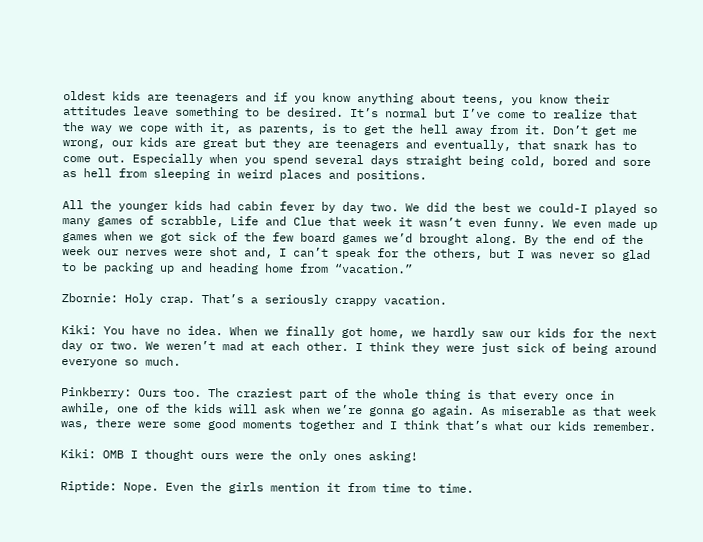oldest kids are teenagers and if you know anything about teens, you know their attitudes leave something to be desired. It’s normal but I’ve come to realize that the way we cope with it, as parents, is to get the hell away from it. Don’t get me wrong, our kids are great but they are teenagers and eventually, that snark has to come out. Especially when you spend several days straight being cold, bored and sore as hell from sleeping in weird places and positions.

All the younger kids had cabin fever by day two. We did the best we could-I played so many games of scrabble, Life and Clue that week it wasn’t even funny. We even made up games when we got sick of the few board games we’d brought along. By the end of the week our nerves were shot and, I can’t speak for the others, but I was never so glad to be packing up and heading home from “vacation.”

Zbornie: Holy crap. That’s a seriously crappy vacation.

Kiki: You have no idea. When we finally got home, we hardly saw our kids for the next day or two. We weren’t mad at each other. I think they were just sick of being around everyone so much.

Pinkberry: Ours too. The craziest part of the whole thing is that every once in awhile, one of the kids will ask when we’re gonna go again. As miserable as that week was, there were some good moments together and I think that’s what our kids remember.

Kiki: OMB I thought ours were the only ones asking!

Riptide: Nope. Even the girls mention it from time to time.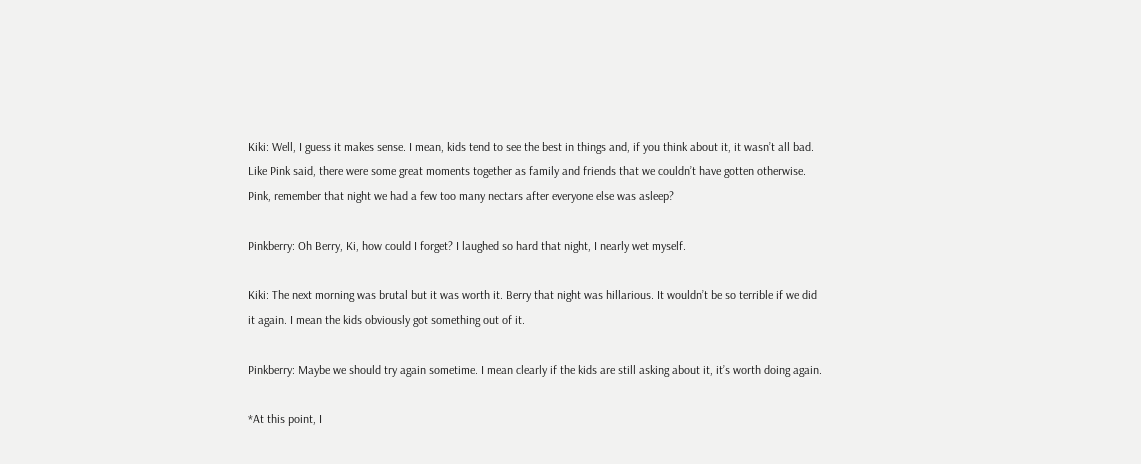Kiki: Well, I guess it makes sense. I mean, kids tend to see the best in things and, if you think about it, it wasn’t all bad. Like Pink said, there were some great moments together as family and friends that we couldn’t have gotten otherwise. Pink, remember that night we had a few too many nectars after everyone else was asleep?

Pinkberry: Oh Berry, Ki, how could I forget? I laughed so hard that night, I nearly wet myself.

Kiki: The next morning was brutal but it was worth it. Berry that night was hillarious. It wouldn’t be so terrible if we did it again. I mean the kids obviously got something out of it.

Pinkberry: Maybe we should try again sometime. I mean clearly if the kids are still asking about it, it’s worth doing again.

*At this point, I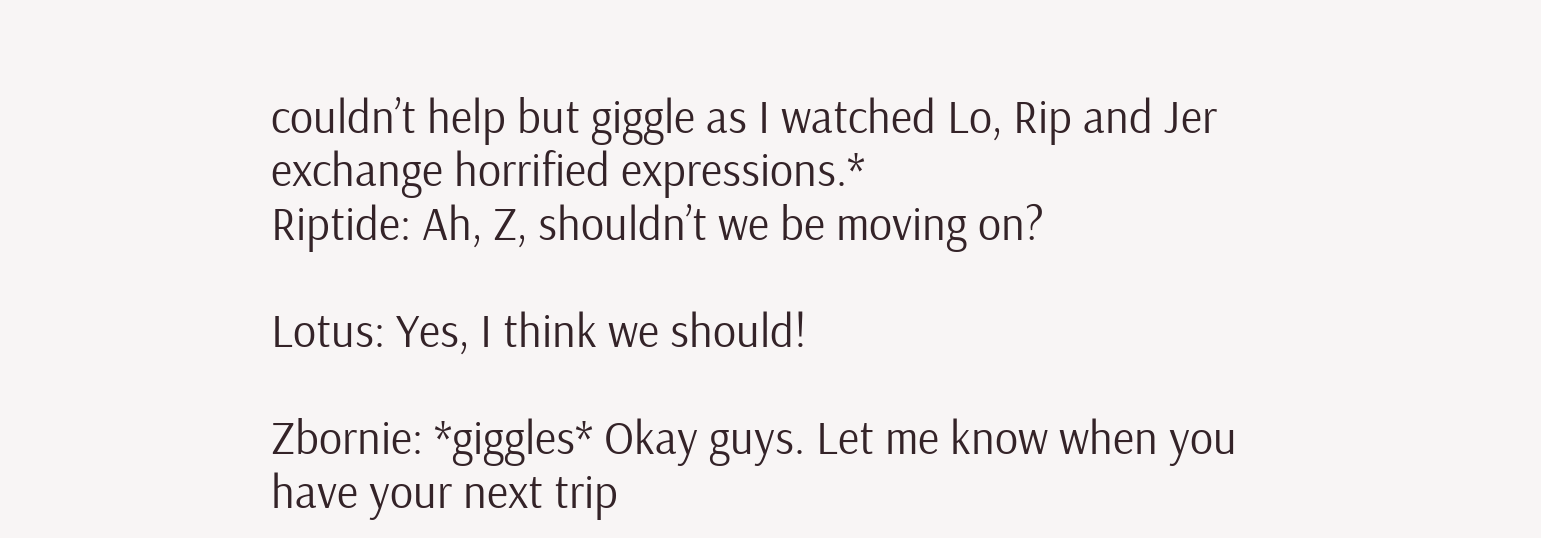couldn’t help but giggle as I watched Lo, Rip and Jer exchange horrified expressions.*
Riptide: Ah, Z, shouldn’t we be moving on?

Lotus: Yes, I think we should!

Zbornie: *giggles* Okay guys. Let me know when you have your next trip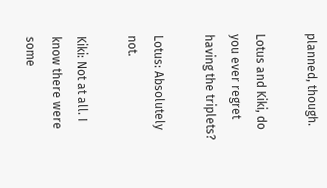planned, though.

Lotus and Kiki, do you ever regret having the triplets?

Lotus: Absolutely not.

Kiki: Not at all. I know there were some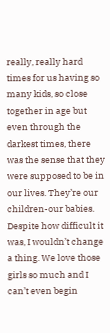really, really hard times for us having so many kids, so close together in age but even through the darkest times, there was the sense that they were supposed to be in our lives. They’re our children-our babies. Despite how difficult it was, I wouldn’t change a thing. We love those girls so much and I can’t even begin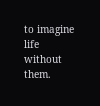to imagine life without them.